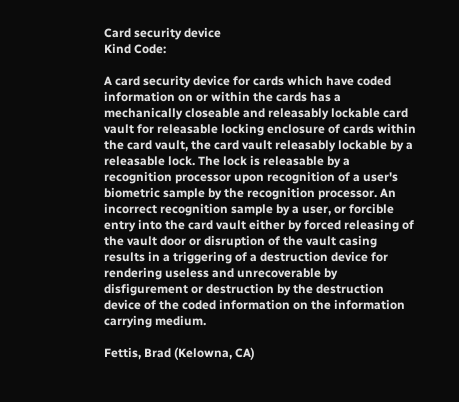Card security device
Kind Code:

A card security device for cards which have coded information on or within the cards has a mechanically closeable and releasably lockable card vault for releasable locking enclosure of cards within the card vault, the card vault releasably lockable by a releasable lock. The lock is releasable by a recognition processor upon recognition of a user's biometric sample by the recognition processor. An incorrect recognition sample by a user, or forcible entry into the card vault either by forced releasing of the vault door or disruption of the vault casing results in a triggering of a destruction device for rendering useless and unrecoverable by disfigurement or destruction by the destruction device of the coded information on the information carrying medium.

Fettis, Brad (Kelowna, CA)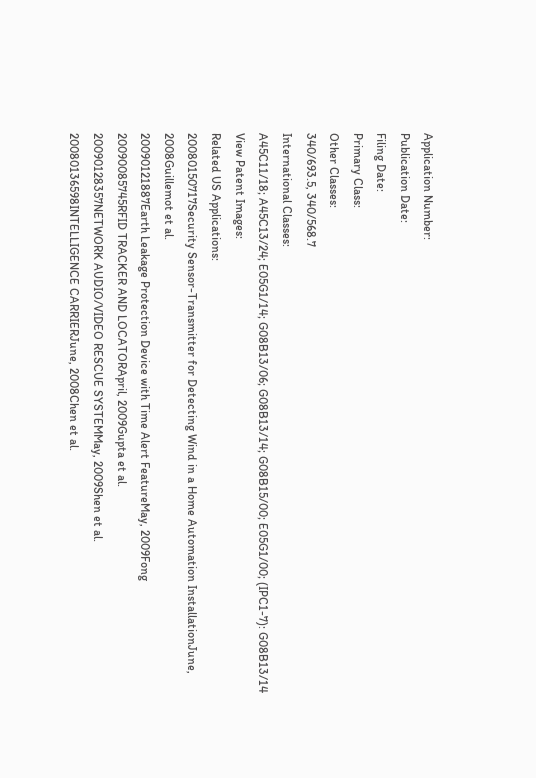Application Number:
Publication Date:
Filing Date:
Primary Class:
Other Classes:
340/693.5, 340/568.7
International Classes:
A45C11/18; A45C13/24; E05G1/14; G08B13/06; G08B13/14; G08B15/00; E05G1/00; (IPC1-7): G08B13/14
View Patent Images:
Related US Applications:
20080150717Security Sensor-Transmitter for Detecting Wind in a Home Automation InstallationJune, 2008Guillemot et al.
20090121887Earth Leakage Protection Device with Time Alert FeatureMay, 2009Fong
20090085745RFID TRACKER AND LOCATORApril, 2009Gupta et al.
20090128357NETWORK AUDIO/VIDEO RESCUE SYSTEMMay, 2009Shen et al.
20080136598INTELLIGENCE CARRIERJune, 2008Chen et al.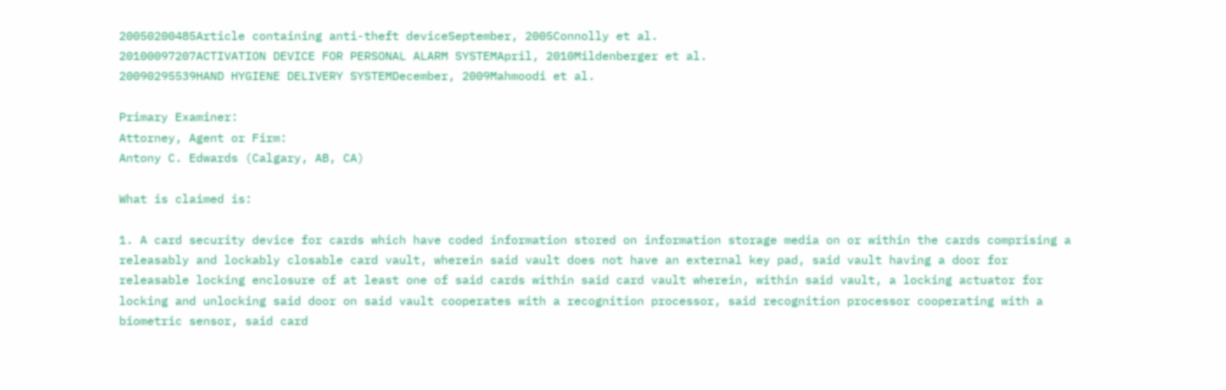20050200485Article containing anti-theft deviceSeptember, 2005Connolly et al.
20100097207ACTIVATION DEVICE FOR PERSONAL ALARM SYSTEMApril, 2010Mildenberger et al.
20090295539HAND HYGIENE DELIVERY SYSTEMDecember, 2009Mahmoodi et al.

Primary Examiner:
Attorney, Agent or Firm:
Antony C. Edwards (Calgary, AB, CA)

What is claimed is:

1. A card security device for cards which have coded information stored on information storage media on or within the cards comprising a releasably and lockably closable card vault, wherein said vault does not have an external key pad, said vault having a door for releasable locking enclosure of at least one of said cards within said card vault wherein, within said vault, a locking actuator for locking and unlocking said door on said vault cooperates with a recognition processor, said recognition processor cooperating with a biometric sensor, said card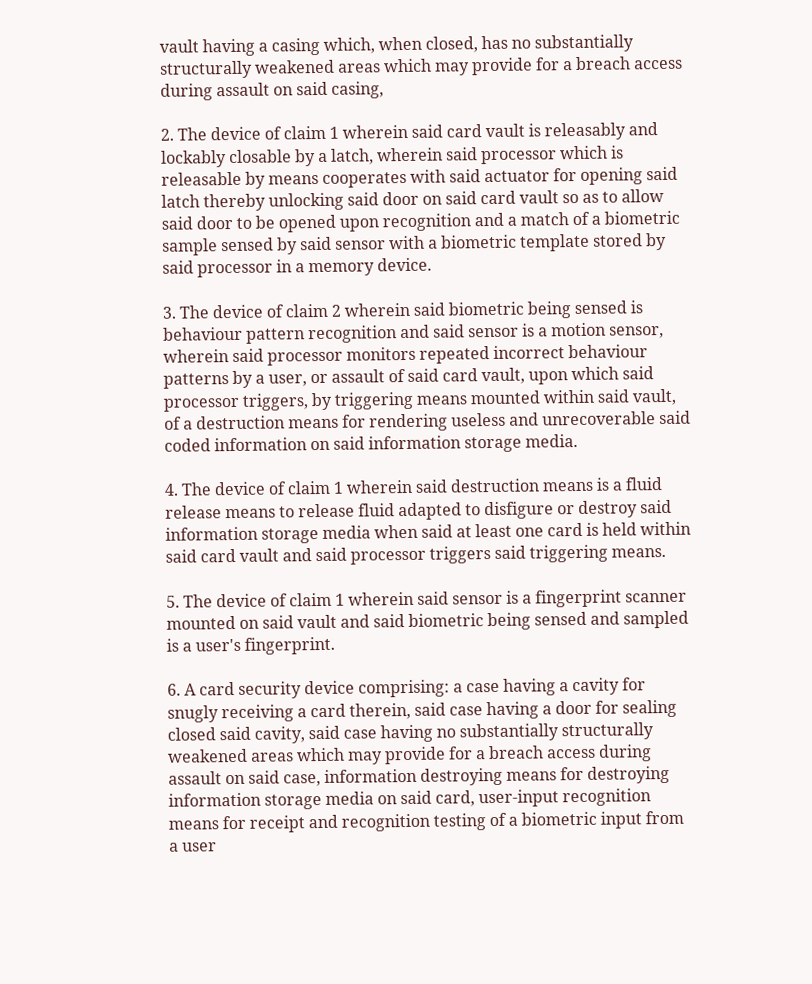vault having a casing which, when closed, has no substantially structurally weakened areas which may provide for a breach access during assault on said casing,

2. The device of claim 1 wherein said card vault is releasably and lockably closable by a latch, wherein said processor which is releasable by means cooperates with said actuator for opening said latch thereby unlocking said door on said card vault so as to allow said door to be opened upon recognition and a match of a biometric sample sensed by said sensor with a biometric template stored by said processor in a memory device.

3. The device of claim 2 wherein said biometric being sensed is behaviour pattern recognition and said sensor is a motion sensor, wherein said processor monitors repeated incorrect behaviour patterns by a user, or assault of said card vault, upon which said processor triggers, by triggering means mounted within said vault, of a destruction means for rendering useless and unrecoverable said coded information on said information storage media.

4. The device of claim 1 wherein said destruction means is a fluid release means to release fluid adapted to disfigure or destroy said information storage media when said at least one card is held within said card vault and said processor triggers said triggering means.

5. The device of claim 1 wherein said sensor is a fingerprint scanner mounted on said vault and said biometric being sensed and sampled is a user's fingerprint.

6. A card security device comprising: a case having a cavity for snugly receiving a card therein, said case having a door for sealing closed said cavity, said case having no substantially structurally weakened areas which may provide for a breach access during assault on said case, information destroying means for destroying information storage media on said card, user-input recognition means for receipt and recognition testing of a biometric input from a user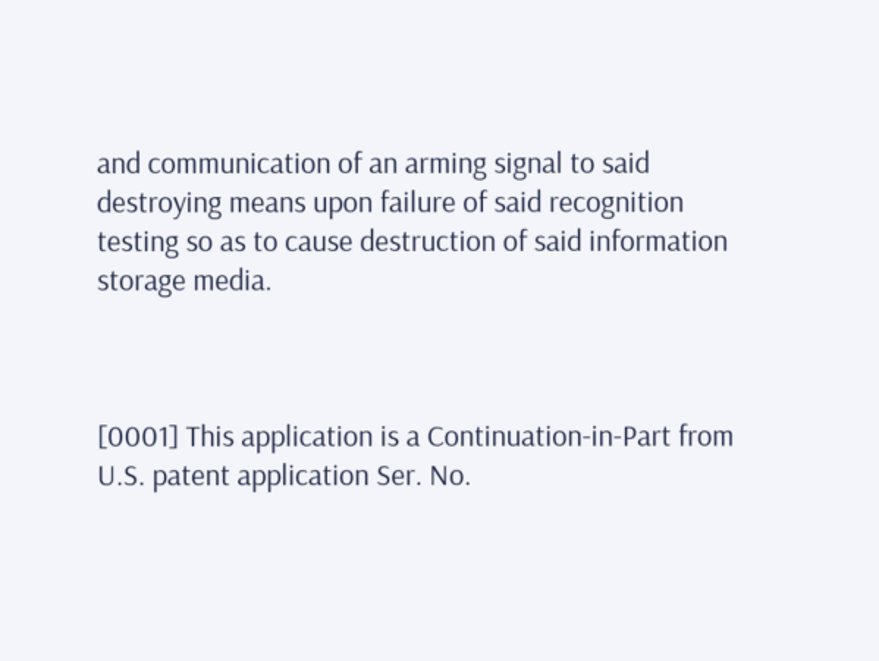and communication of an arming signal to said destroying means upon failure of said recognition testing so as to cause destruction of said information storage media.



[0001] This application is a Continuation-in-Part from U.S. patent application Ser. No.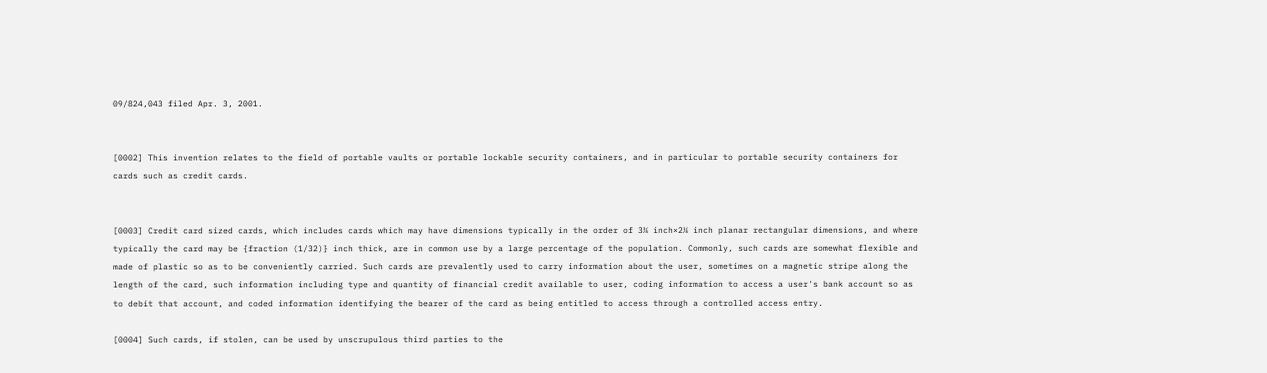09/824,043 filed Apr. 3, 2001.


[0002] This invention relates to the field of portable vaults or portable lockable security containers, and in particular to portable security containers for cards such as credit cards.


[0003] Credit card sized cards, which includes cards which may have dimensions typically in the order of 3⅜ inch×2⅛ inch planar rectangular dimensions, and where typically the card may be {fraction (1/32)} inch thick, are in common use by a large percentage of the population. Commonly, such cards are somewhat flexible and made of plastic so as to be conveniently carried. Such cards are prevalently used to carry information about the user, sometimes on a magnetic stripe along the length of the card, such information including type and quantity of financial credit available to user, coding information to access a user's bank account so as to debit that account, and coded information identifying the bearer of the card as being entitled to access through a controlled access entry.

[0004] Such cards, if stolen, can be used by unscrupulous third parties to the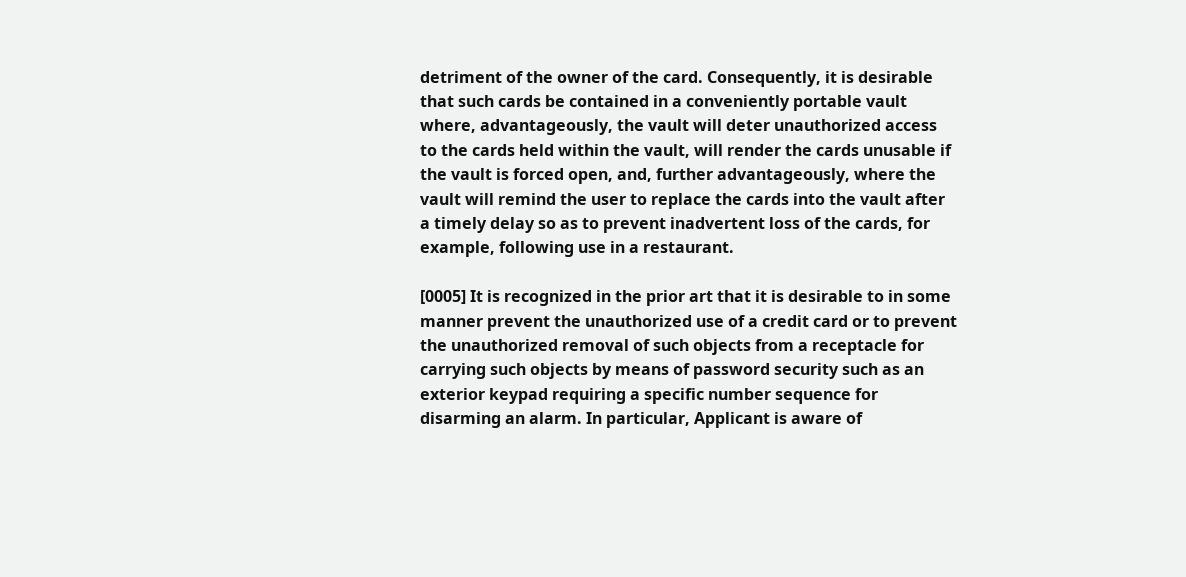detriment of the owner of the card. Consequently, it is desirable that such cards be contained in a conveniently portable vault where, advantageously, the vault will deter unauthorized access to the cards held within the vault, will render the cards unusable if the vault is forced open, and, further advantageously, where the vault will remind the user to replace the cards into the vault after a timely delay so as to prevent inadvertent loss of the cards, for example, following use in a restaurant.

[0005] It is recognized in the prior art that it is desirable to in some manner prevent the unauthorized use of a credit card or to prevent the unauthorized removal of such objects from a receptacle for carrying such objects by means of password security such as an exterior keypad requiring a specific number sequence for disarming an alarm. In particular, Applicant is aware of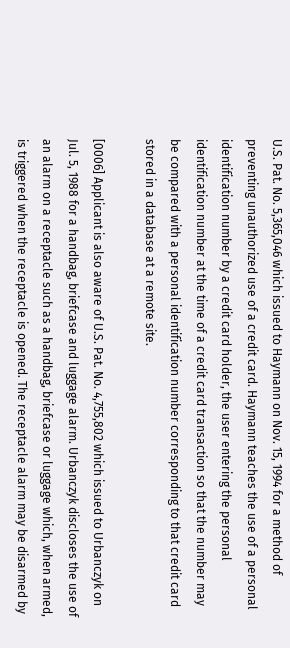U.S. Pat. No. 5,365,046 which issued to Haymann on Nov. 15, 1994 for a method of preventing unauthorized use of a credit card. Haymann teaches the use of a personal identification number by a credit card holder, the user entering the personal identification number at the time of a credit card transaction so that the number may be compared with a personal identification number corresponding to that credit card stored in a database at a remote site.

[0006] Applicant is also aware of U.S. Pat. No. 4,755,802 which issued to Urbanczyk on Jul. 5, 1988 for a handbag, briefcase and luggage alarm. Urbanczyk discloses the use of an alarm on a receptacle such as a handbag, briefcase or luggage which, when armed, is triggered when the receptacle is opened. The receptacle alarm may be disarmed by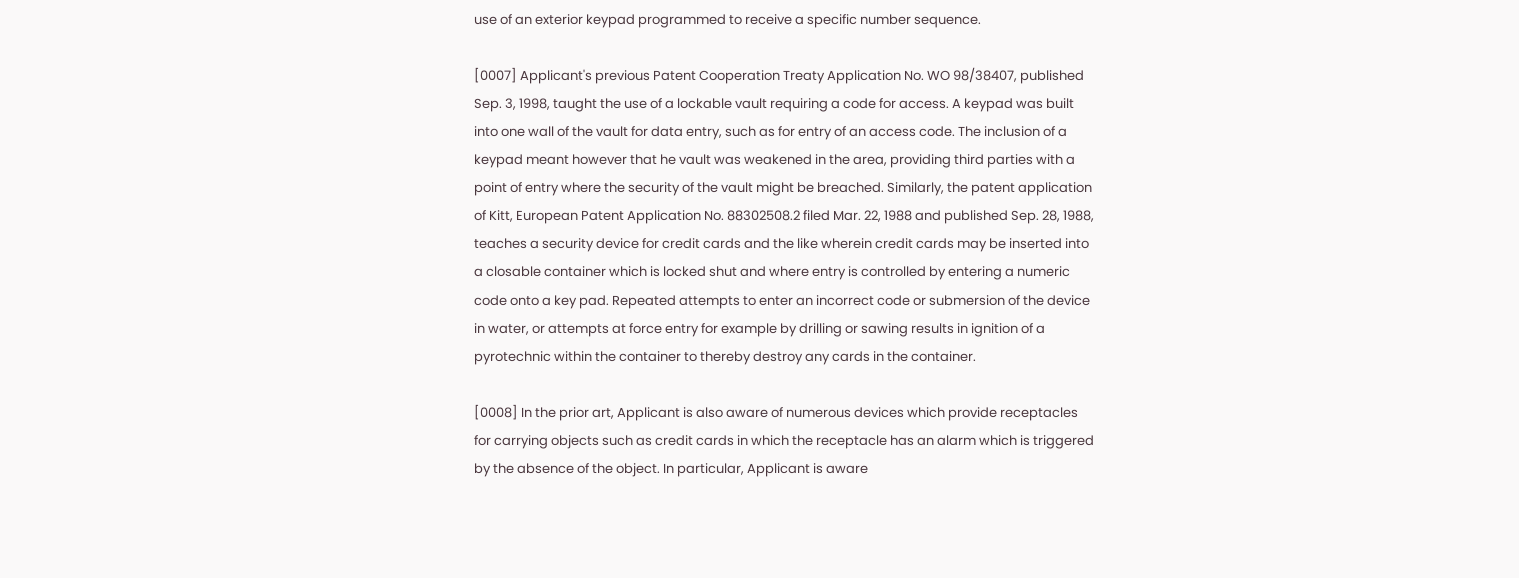use of an exterior keypad programmed to receive a specific number sequence.

[0007] Applicant's previous Patent Cooperation Treaty Application No. WO 98/38407, published Sep. 3, 1998, taught the use of a lockable vault requiring a code for access. A keypad was built into one wall of the vault for data entry, such as for entry of an access code. The inclusion of a keypad meant however that he vault was weakened in the area, providing third parties with a point of entry where the security of the vault might be breached. Similarly, the patent application of Kitt, European Patent Application No. 88302508.2 filed Mar. 22, 1988 and published Sep. 28, 1988, teaches a security device for credit cards and the like wherein credit cards may be inserted into a closable container which is locked shut and where entry is controlled by entering a numeric code onto a key pad. Repeated attempts to enter an incorrect code or submersion of the device in water, or attempts at force entry for example by drilling or sawing results in ignition of a pyrotechnic within the container to thereby destroy any cards in the container.

[0008] In the prior art, Applicant is also aware of numerous devices which provide receptacles for carrying objects such as credit cards in which the receptacle has an alarm which is triggered by the absence of the object. In particular, Applicant is aware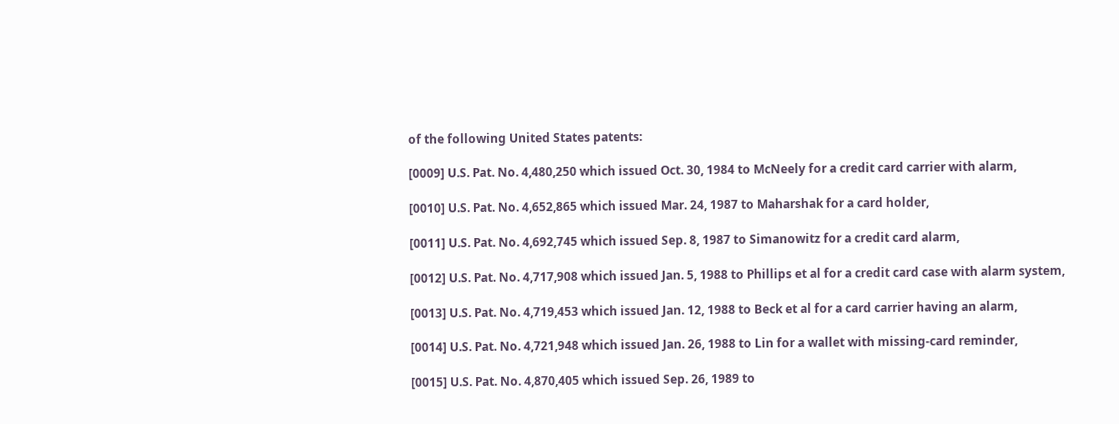of the following United States patents:

[0009] U.S. Pat. No. 4,480,250 which issued Oct. 30, 1984 to McNeely for a credit card carrier with alarm,

[0010] U.S. Pat. No. 4,652,865 which issued Mar. 24, 1987 to Maharshak for a card holder,

[0011] U.S. Pat. No. 4,692,745 which issued Sep. 8, 1987 to Simanowitz for a credit card alarm,

[0012] U.S. Pat. No. 4,717,908 which issued Jan. 5, 1988 to Phillips et al for a credit card case with alarm system,

[0013] U.S. Pat. No. 4,719,453 which issued Jan. 12, 1988 to Beck et al for a card carrier having an alarm,

[0014] U.S. Pat. No. 4,721,948 which issued Jan. 26, 1988 to Lin for a wallet with missing-card reminder,

[0015] U.S. Pat. No. 4,870,405 which issued Sep. 26, 1989 to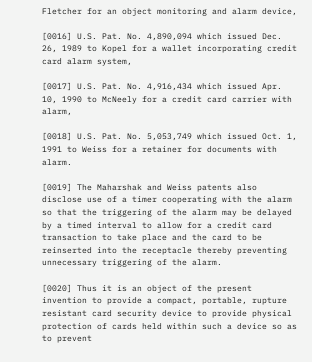Fletcher for an object monitoring and alarm device,

[0016] U.S. Pat. No. 4,890,094 which issued Dec. 26, 1989 to Kopel for a wallet incorporating credit card alarm system,

[0017] U.S. Pat. No. 4,916,434 which issued Apr. 10, 1990 to McNeely for a credit card carrier with alarm,

[0018] U.S. Pat. No. 5,053,749 which issued Oct. 1, 1991 to Weiss for a retainer for documents with alarm.

[0019] The Maharshak and Weiss patents also disclose use of a timer cooperating with the alarm so that the triggering of the alarm may be delayed by a timed interval to allow for a credit card transaction to take place and the card to be reinserted into the receptacle thereby preventing unnecessary triggering of the alarm.

[0020] Thus it is an object of the present invention to provide a compact, portable, rupture resistant card security device to provide physical protection of cards held within such a device so as to prevent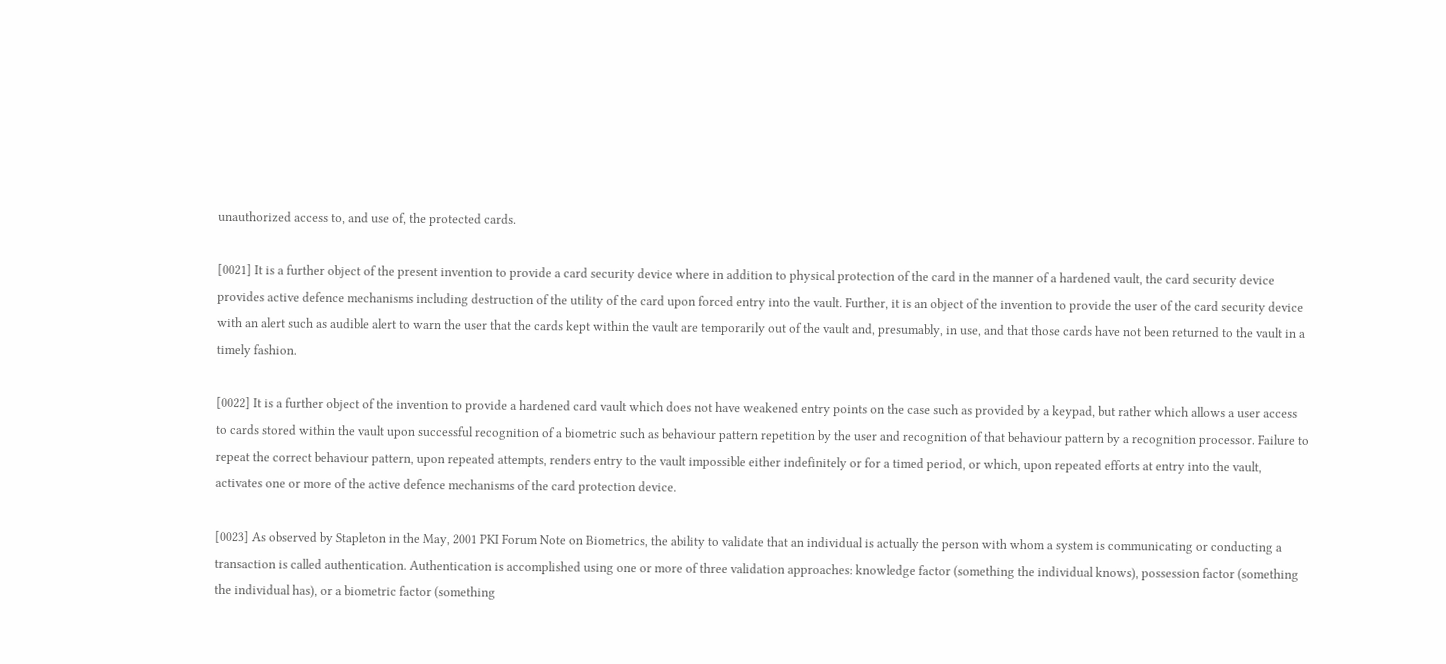unauthorized access to, and use of, the protected cards.

[0021] It is a further object of the present invention to provide a card security device where in addition to physical protection of the card in the manner of a hardened vault, the card security device provides active defence mechanisms including destruction of the utility of the card upon forced entry into the vault. Further, it is an object of the invention to provide the user of the card security device with an alert such as audible alert to warn the user that the cards kept within the vault are temporarily out of the vault and, presumably, in use, and that those cards have not been returned to the vault in a timely fashion.

[0022] It is a further object of the invention to provide a hardened card vault which does not have weakened entry points on the case such as provided by a keypad, but rather which allows a user access to cards stored within the vault upon successful recognition of a biometric such as behaviour pattern repetition by the user and recognition of that behaviour pattern by a recognition processor. Failure to repeat the correct behaviour pattern, upon repeated attempts, renders entry to the vault impossible either indefinitely or for a timed period, or which, upon repeated efforts at entry into the vault, activates one or more of the active defence mechanisms of the card protection device.

[0023] As observed by Stapleton in the May, 2001 PKI Forum Note on Biometrics, the ability to validate that an individual is actually the person with whom a system is communicating or conducting a transaction is called authentication. Authentication is accomplished using one or more of three validation approaches: knowledge factor (something the individual knows), possession factor (something the individual has), or a biometric factor (something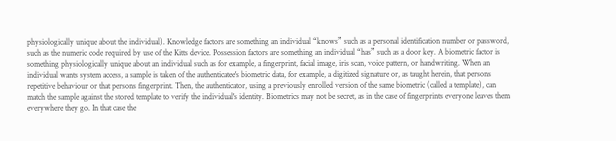physiologically unique about the individual). Knowledge factors are something an individual “knows” such as a personal identification number or password, such as the numeric code required by use of the Kitts device. Possession factors are something an individual “has” such as a door key. A biometric factor is something physiologically unique about an individual such as for example, a fingerprint, facial image, iris scan, voice pattern, or handwriting. When an individual wants system access, a sample is taken of the authenticatee's biometric data, for example, a digitized signature or, as taught herein, that persons repetitive behaviour or that persons fingerprint. Then, the authenticator, using a previously enrolled version of the same biometric (called a template), can match the sample against the stored template to verify the individual's identity. Biometrics may not be secret, as in the case of fingerprints everyone leaves them everywhere they go. In that case the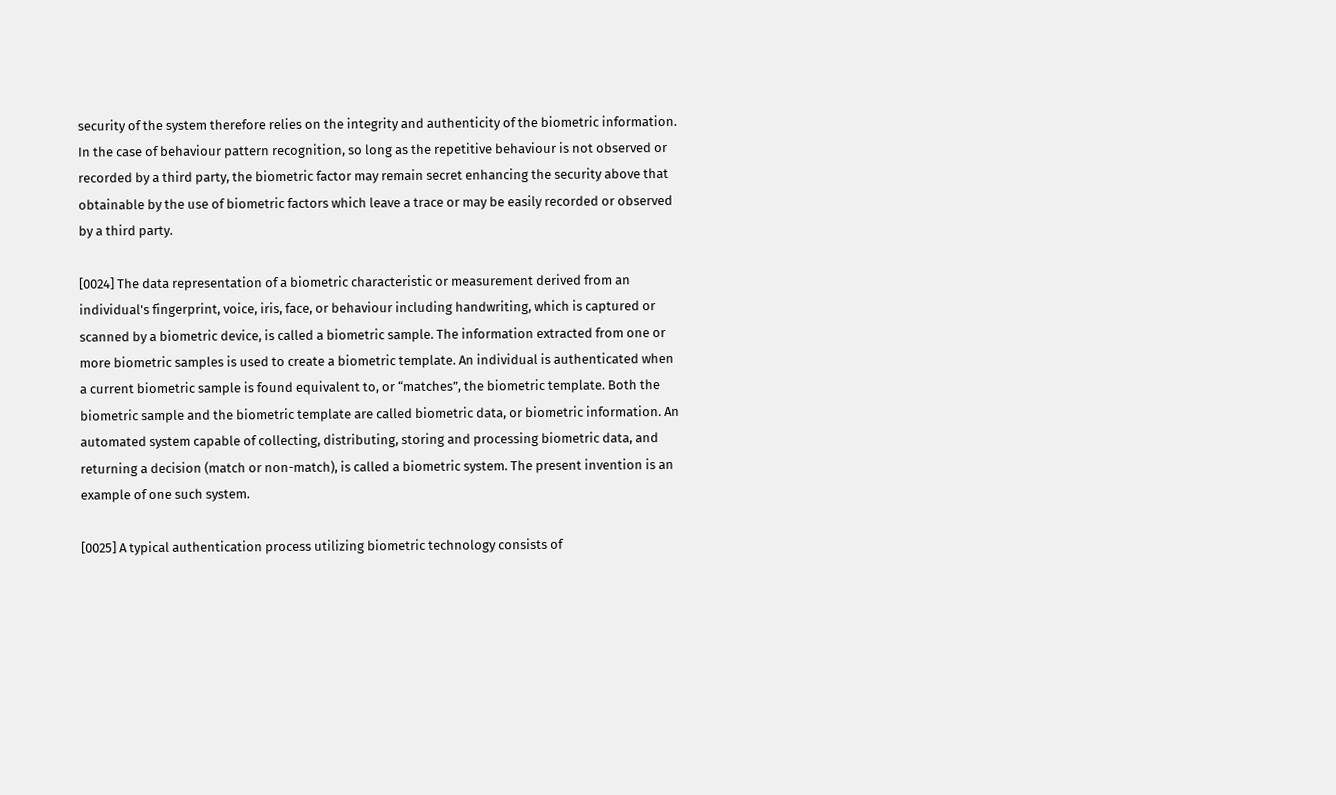security of the system therefore relies on the integrity and authenticity of the biometric information. In the case of behaviour pattern recognition, so long as the repetitive behaviour is not observed or recorded by a third party, the biometric factor may remain secret enhancing the security above that obtainable by the use of biometric factors which leave a trace or may be easily recorded or observed by a third party.

[0024] The data representation of a biometric characteristic or measurement derived from an individual's fingerprint, voice, iris, face, or behaviour including handwriting, which is captured or scanned by a biometric device, is called a biometric sample. The information extracted from one or more biometric samples is used to create a biometric template. An individual is authenticated when a current biometric sample is found equivalent to, or “matches”, the biometric template. Both the biometric sample and the biometric template are called biometric data, or biometric information. An automated system capable of collecting, distributing, storing and processing biometric data, and returning a decision (match or non-match), is called a biometric system. The present invention is an example of one such system.

[0025] A typical authentication process utilizing biometric technology consists of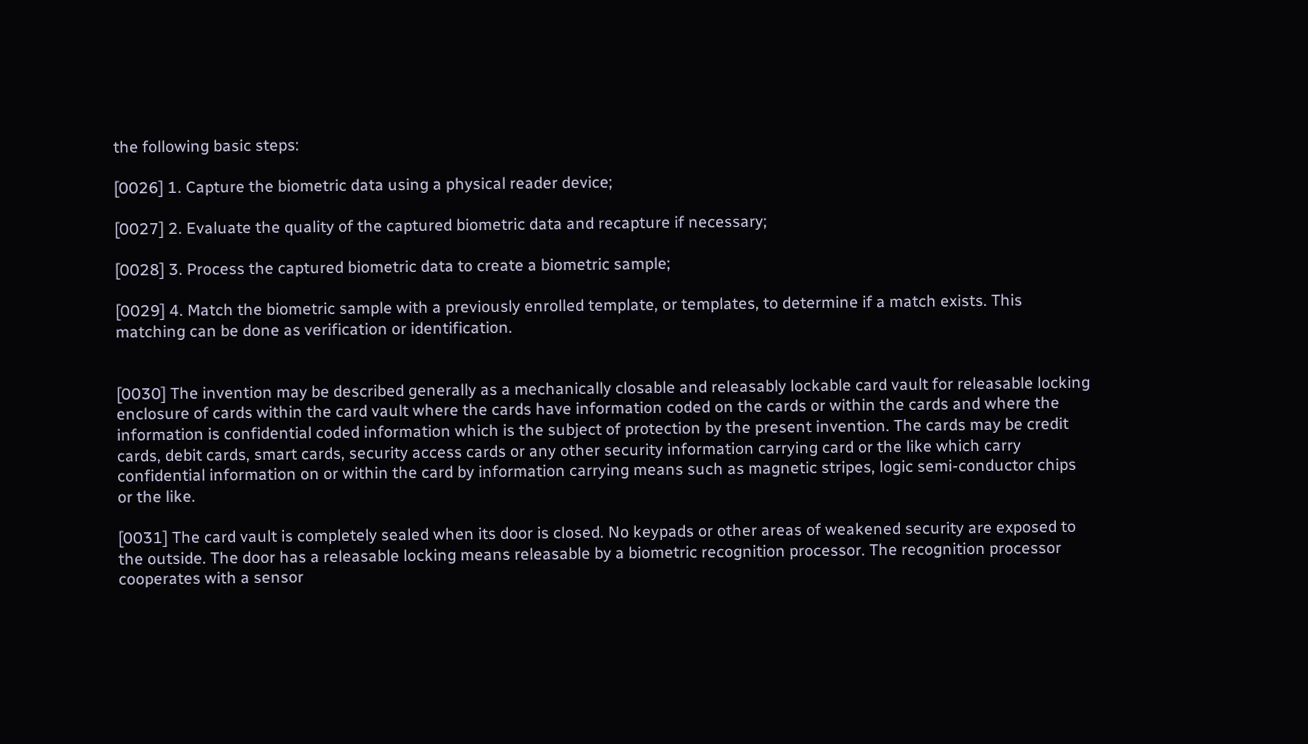the following basic steps:

[0026] 1. Capture the biometric data using a physical reader device;

[0027] 2. Evaluate the quality of the captured biometric data and recapture if necessary;

[0028] 3. Process the captured biometric data to create a biometric sample;

[0029] 4. Match the biometric sample with a previously enrolled template, or templates, to determine if a match exists. This matching can be done as verification or identification.


[0030] The invention may be described generally as a mechanically closable and releasably lockable card vault for releasable locking enclosure of cards within the card vault where the cards have information coded on the cards or within the cards and where the information is confidential coded information which is the subject of protection by the present invention. The cards may be credit cards, debit cards, smart cards, security access cards or any other security information carrying card or the like which carry confidential information on or within the card by information carrying means such as magnetic stripes, logic semi-conductor chips or the like.

[0031] The card vault is completely sealed when its door is closed. No keypads or other areas of weakened security are exposed to the outside. The door has a releasable locking means releasable by a biometric recognition processor. The recognition processor cooperates with a sensor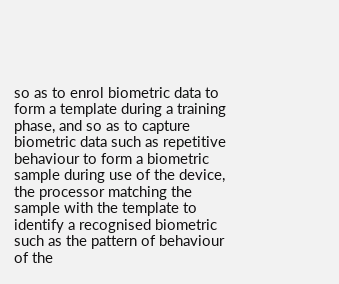so as to enrol biometric data to form a template during a training phase, and so as to capture biometric data such as repetitive behaviour to form a biometric sample during use of the device, the processor matching the sample with the template to identify a recognised biometric such as the pattern of behaviour of the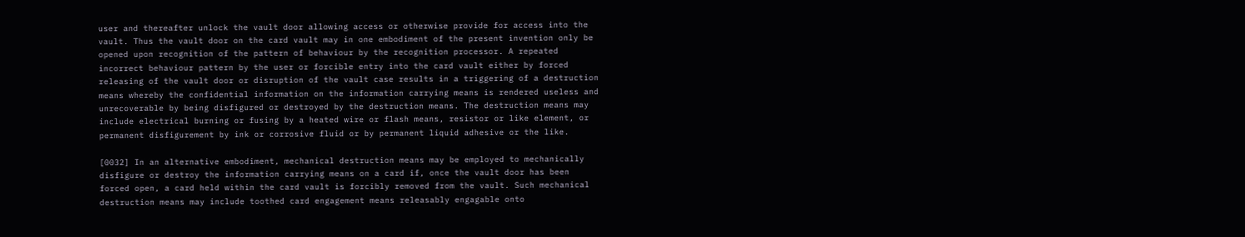user and thereafter unlock the vault door allowing access or otherwise provide for access into the vault. Thus the vault door on the card vault may in one embodiment of the present invention only be opened upon recognition of the pattern of behaviour by the recognition processor. A repeated incorrect behaviour pattern by the user or forcible entry into the card vault either by forced releasing of the vault door or disruption of the vault case results in a triggering of a destruction means whereby the confidential information on the information carrying means is rendered useless and unrecoverable by being disfigured or destroyed by the destruction means. The destruction means may include electrical burning or fusing by a heated wire or flash means, resistor or like element, or permanent disfigurement by ink or corrosive fluid or by permanent liquid adhesive or the like.

[0032] In an alternative embodiment, mechanical destruction means may be employed to mechanically disfigure or destroy the information carrying means on a card if, once the vault door has been forced open, a card held within the card vault is forcibly removed from the vault. Such mechanical destruction means may include toothed card engagement means releasably engagable onto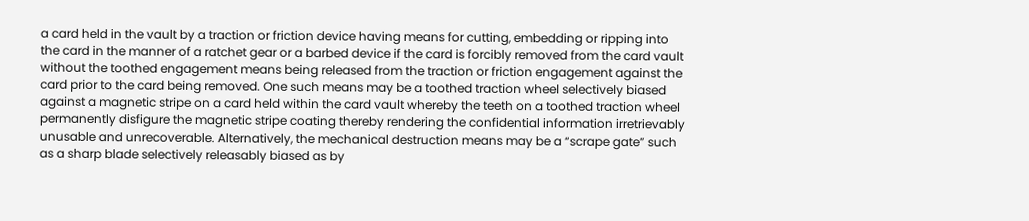a card held in the vault by a traction or friction device having means for cutting, embedding or ripping into the card in the manner of a ratchet gear or a barbed device if the card is forcibly removed from the card vault without the toothed engagement means being released from the traction or friction engagement against the card prior to the card being removed. One such means may be a toothed traction wheel selectively biased against a magnetic stripe on a card held within the card vault whereby the teeth on a toothed traction wheel permanently disfigure the magnetic stripe coating thereby rendering the confidential information irretrievably unusable and unrecoverable. Alternatively, the mechanical destruction means may be a “scrape gate” such as a sharp blade selectively releasably biased as by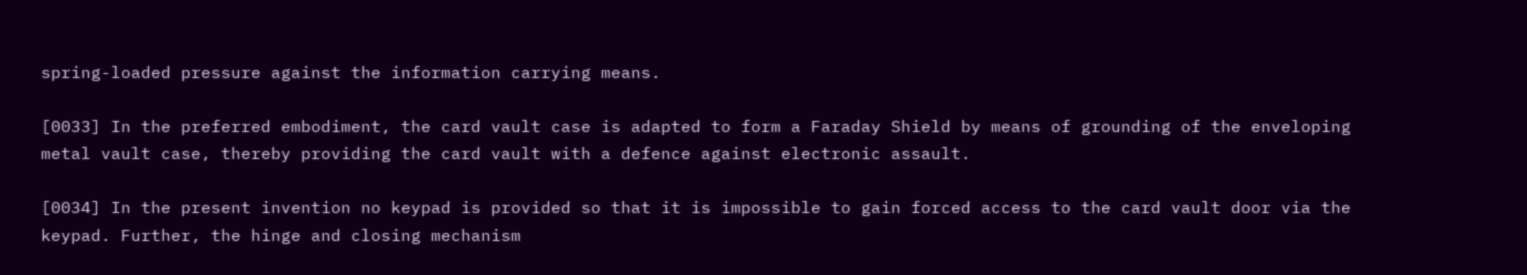spring-loaded pressure against the information carrying means.

[0033] In the preferred embodiment, the card vault case is adapted to form a Faraday Shield by means of grounding of the enveloping metal vault case, thereby providing the card vault with a defence against electronic assault.

[0034] In the present invention no keypad is provided so that it is impossible to gain forced access to the card vault door via the keypad. Further, the hinge and closing mechanism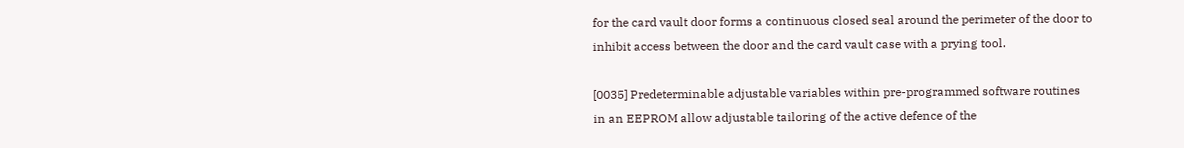for the card vault door forms a continuous closed seal around the perimeter of the door to inhibit access between the door and the card vault case with a prying tool.

[0035] Predeterminable adjustable variables within pre-programmed software routines in an EEPROM allow adjustable tailoring of the active defence of the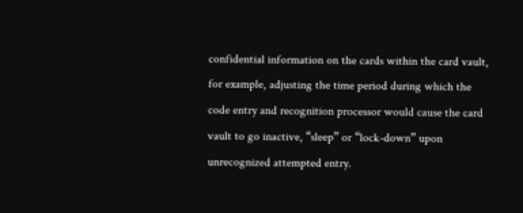confidential information on the cards within the card vault, for example, adjusting the time period during which the code entry and recognition processor would cause the card vault to go inactive, “sleep” or “lock-down” upon unrecognized attempted entry.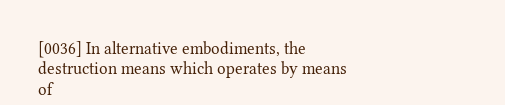[0036] In alternative embodiments, the destruction means which operates by means of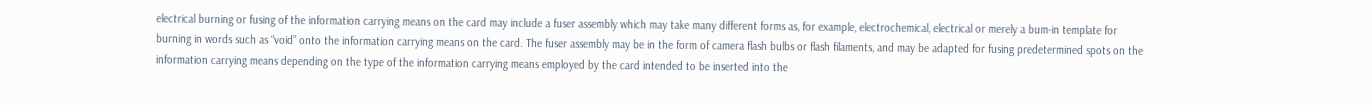electrical burning or fusing of the information carrying means on the card may include a fuser assembly which may take many different forms as, for example, electrochemical, electrical or merely a bum-in template for burning in words such as “void” onto the information carrying means on the card. The fuser assembly may be in the form of camera flash bulbs or flash filaments, and may be adapted for fusing predetermined spots on the information carrying means depending on the type of the information carrying means employed by the card intended to be inserted into the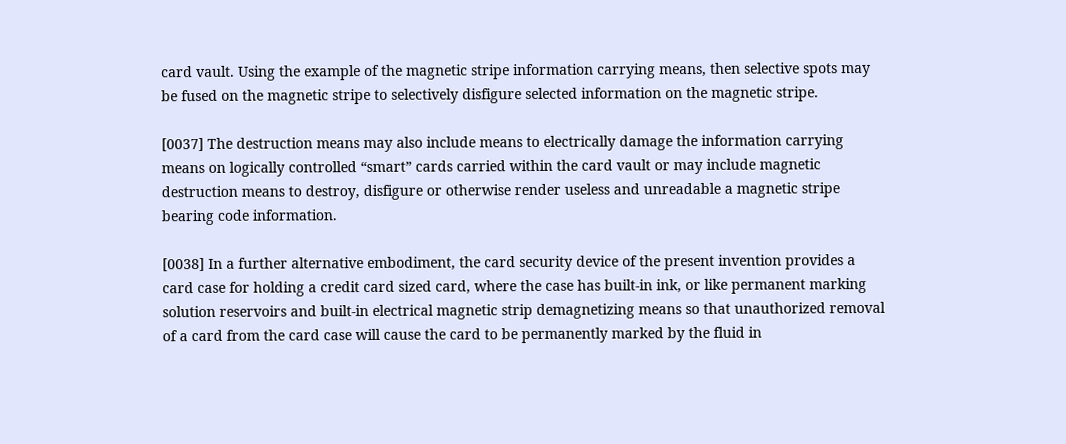card vault. Using the example of the magnetic stripe information carrying means, then selective spots may be fused on the magnetic stripe to selectively disfigure selected information on the magnetic stripe.

[0037] The destruction means may also include means to electrically damage the information carrying means on logically controlled “smart” cards carried within the card vault or may include magnetic destruction means to destroy, disfigure or otherwise render useless and unreadable a magnetic stripe bearing code information.

[0038] In a further alternative embodiment, the card security device of the present invention provides a card case for holding a credit card sized card, where the case has built-in ink, or like permanent marking solution reservoirs and built-in electrical magnetic strip demagnetizing means so that unauthorized removal of a card from the card case will cause the card to be permanently marked by the fluid in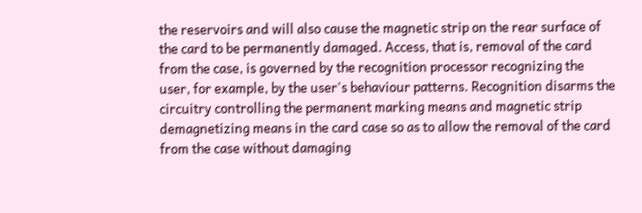the reservoirs and will also cause the magnetic strip on the rear surface of the card to be permanently damaged. Access, that is, removal of the card from the case, is governed by the recognition processor recognizing the user, for example, by the user's behaviour patterns. Recognition disarms the circuitry controlling the permanent marking means and magnetic strip demagnetizing means in the card case so as to allow the removal of the card from the case without damaging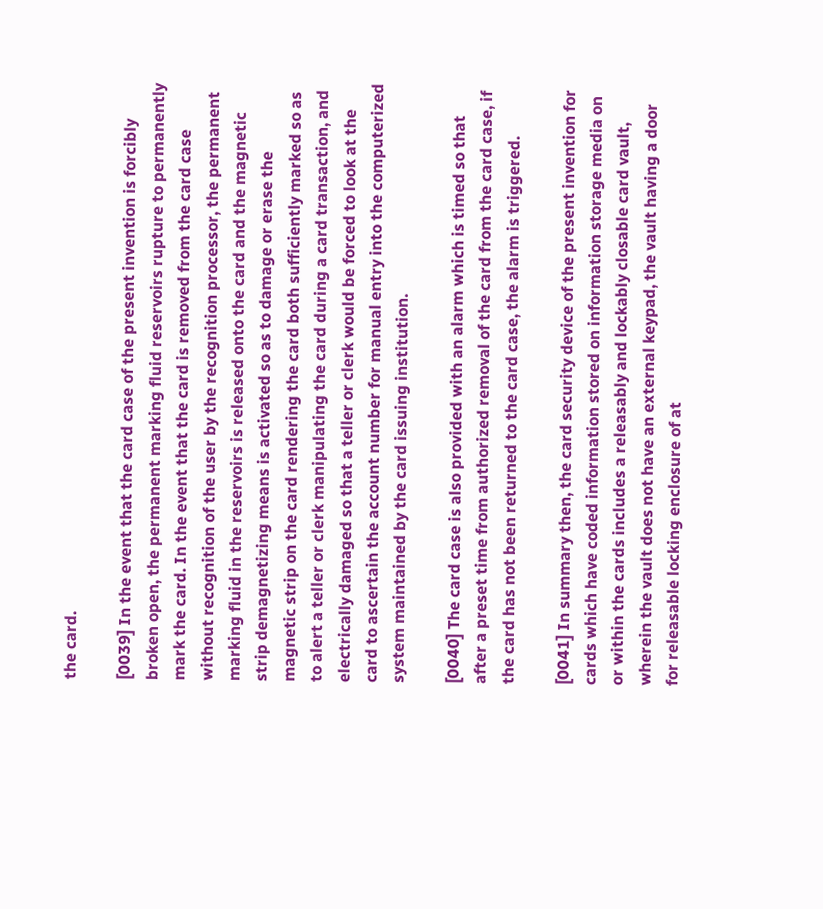the card.

[0039] In the event that the card case of the present invention is forcibly broken open, the permanent marking fluid reservoirs rupture to permanently mark the card. In the event that the card is removed from the card case without recognition of the user by the recognition processor, the permanent marking fluid in the reservoirs is released onto the card and the magnetic strip demagnetizing means is activated so as to damage or erase the magnetic strip on the card rendering the card both sufficiently marked so as to alert a teller or clerk manipulating the card during a card transaction, and electrically damaged so that a teller or clerk would be forced to look at the card to ascertain the account number for manual entry into the computerized system maintained by the card issuing institution.

[0040] The card case is also provided with an alarm which is timed so that after a preset time from authorized removal of the card from the card case, if the card has not been returned to the card case, the alarm is triggered.

[0041] In summary then, the card security device of the present invention for cards which have coded information stored on information storage media on or within the cards includes a releasably and lockably closable card vault, wherein the vault does not have an external keypad, the vault having a door for releasable locking enclosure of at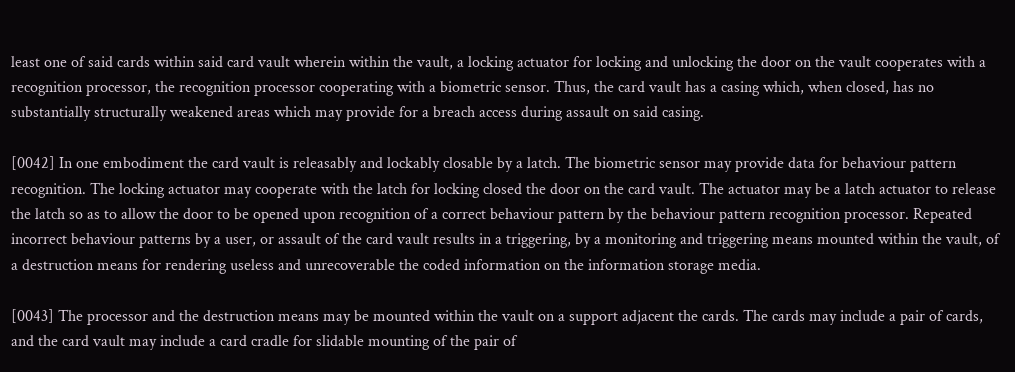least one of said cards within said card vault wherein within the vault, a locking actuator for locking and unlocking the door on the vault cooperates with a recognition processor, the recognition processor cooperating with a biometric sensor. Thus, the card vault has a casing which, when closed, has no substantially structurally weakened areas which may provide for a breach access during assault on said casing.

[0042] In one embodiment the card vault is releasably and lockably closable by a latch. The biometric sensor may provide data for behaviour pattern recognition. The locking actuator may cooperate with the latch for locking closed the door on the card vault. The actuator may be a latch actuator to release the latch so as to allow the door to be opened upon recognition of a correct behaviour pattern by the behaviour pattern recognition processor. Repeated incorrect behaviour patterns by a user, or assault of the card vault results in a triggering, by a monitoring and triggering means mounted within the vault, of a destruction means for rendering useless and unrecoverable the coded information on the information storage media.

[0043] The processor and the destruction means may be mounted within the vault on a support adjacent the cards. The cards may include a pair of cards, and the card vault may include a card cradle for slidable mounting of the pair of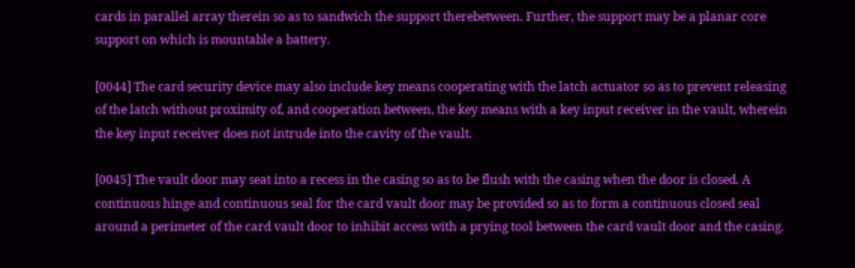cards in parallel array therein so as to sandwich the support therebetween. Further, the support may be a planar core support on which is mountable a battery.

[0044] The card security device may also include key means cooperating with the latch actuator so as to prevent releasing of the latch without proximity of, and cooperation between, the key means with a key input receiver in the vault, wherein the key input receiver does not intrude into the cavity of the vault.

[0045] The vault door may seat into a recess in the casing so as to be flush with the casing when the door is closed. A continuous hinge and continuous seal for the card vault door may be provided so as to form a continuous closed seal around a perimeter of the card vault door to inhibit access with a prying tool between the card vault door and the casing.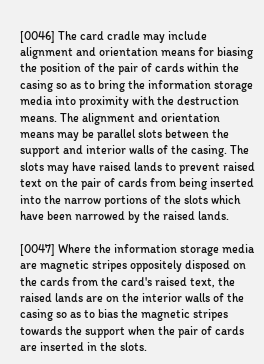[0046] The card cradle may include alignment and orientation means for biasing the position of the pair of cards within the casing so as to bring the information storage media into proximity with the destruction means. The alignment and orientation means may be parallel slots between the support and interior walls of the casing. The slots may have raised lands to prevent raised text on the pair of cards from being inserted into the narrow portions of the slots which have been narrowed by the raised lands.

[0047] Where the information storage media are magnetic stripes oppositely disposed on the cards from the card's raised text, the raised lands are on the interior walls of the casing so as to bias the magnetic stripes towards the support when the pair of cards are inserted in the slots.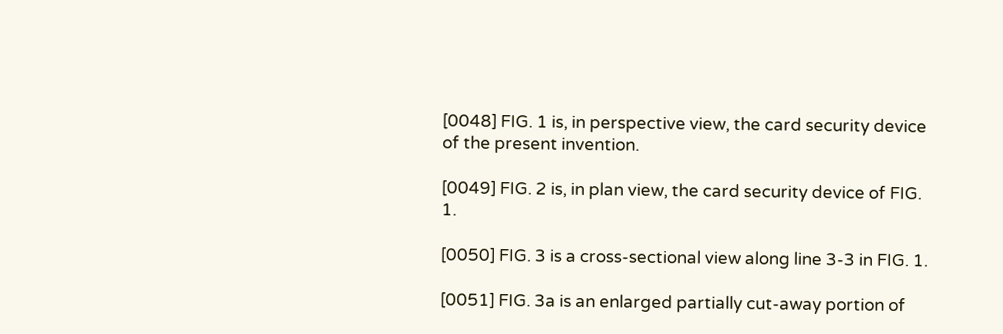[0048] FIG. 1 is, in perspective view, the card security device of the present invention.

[0049] FIG. 2 is, in plan view, the card security device of FIG. 1.

[0050] FIG. 3 is a cross-sectional view along line 3-3 in FIG. 1.

[0051] FIG. 3a is an enlarged partially cut-away portion of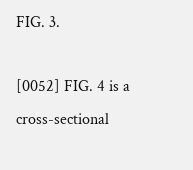FIG. 3.

[0052] FIG. 4 is a cross-sectional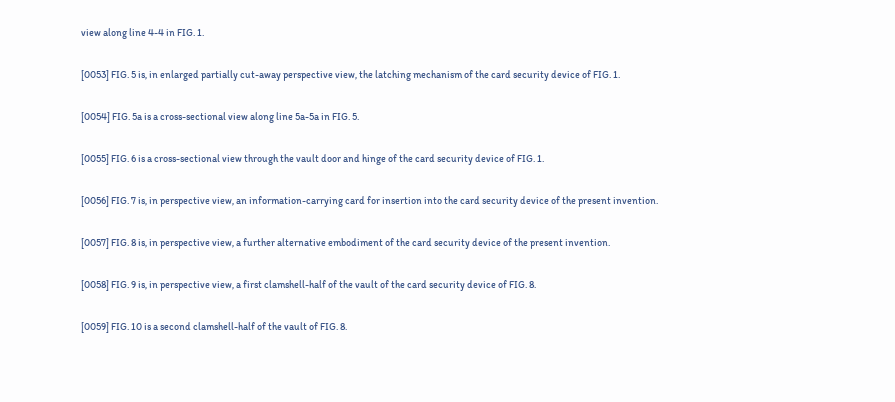view along line 4-4 in FIG. 1.

[0053] FIG. 5 is, in enlarged partially cut-away perspective view, the latching mechanism of the card security device of FIG. 1.

[0054] FIG. 5a is a cross-sectional view along line 5a-5a in FIG. 5.

[0055] FIG. 6 is a cross-sectional view through the vault door and hinge of the card security device of FIG. 1.

[0056] FIG. 7 is, in perspective view, an information-carrying card for insertion into the card security device of the present invention.

[0057] FIG. 8 is, in perspective view, a further alternative embodiment of the card security device of the present invention.

[0058] FIG. 9 is, in perspective view, a first clamshell-half of the vault of the card security device of FIG. 8.

[0059] FIG. 10 is a second clamshell-half of the vault of FIG. 8.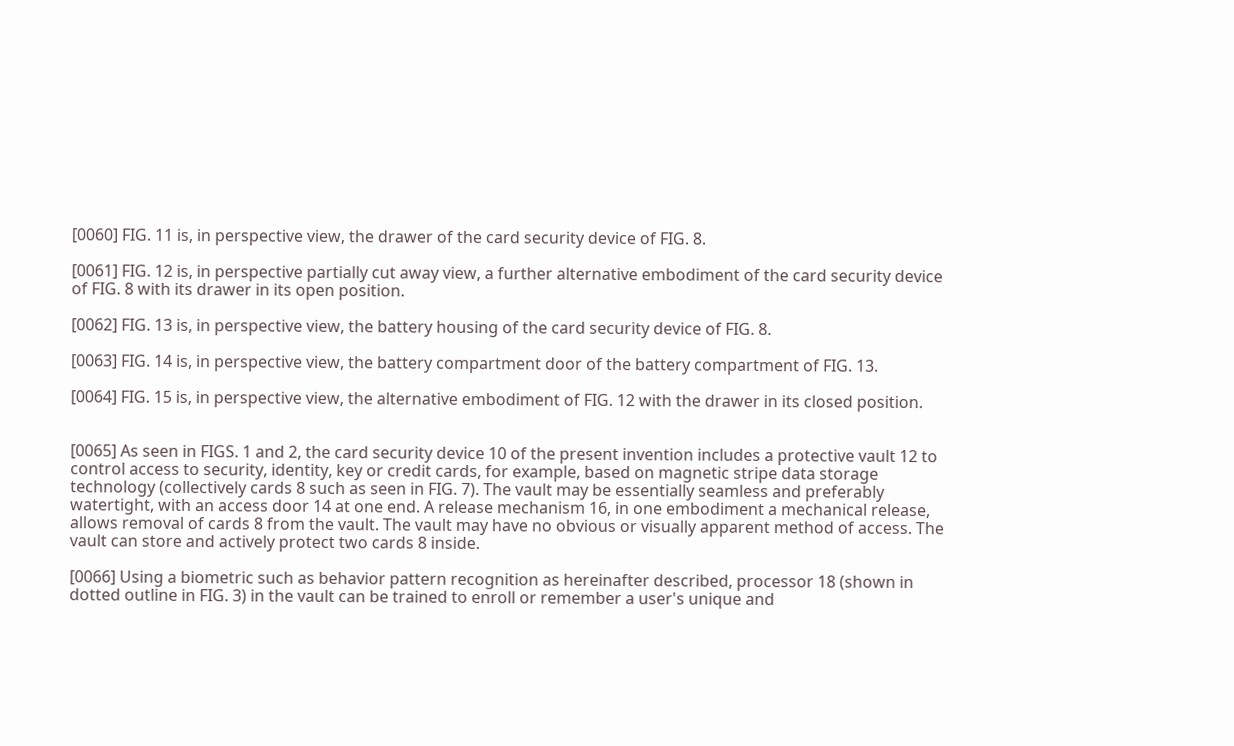[0060] FIG. 11 is, in perspective view, the drawer of the card security device of FIG. 8.

[0061] FIG. 12 is, in perspective partially cut away view, a further alternative embodiment of the card security device of FIG. 8 with its drawer in its open position.

[0062] FIG. 13 is, in perspective view, the battery housing of the card security device of FIG. 8.

[0063] FIG. 14 is, in perspective view, the battery compartment door of the battery compartment of FIG. 13.

[0064] FIG. 15 is, in perspective view, the alternative embodiment of FIG. 12 with the drawer in its closed position.


[0065] As seen in FIGS. 1 and 2, the card security device 10 of the present invention includes a protective vault 12 to control access to security, identity, key or credit cards, for example, based on magnetic stripe data storage technology (collectively cards 8 such as seen in FIG. 7). The vault may be essentially seamless and preferably watertight, with an access door 14 at one end. A release mechanism 16, in one embodiment a mechanical release, allows removal of cards 8 from the vault. The vault may have no obvious or visually apparent method of access. The vault can store and actively protect two cards 8 inside.

[0066] Using a biometric such as behavior pattern recognition as hereinafter described, processor 18 (shown in dotted outline in FIG. 3) in the vault can be trained to enroll or remember a user's unique and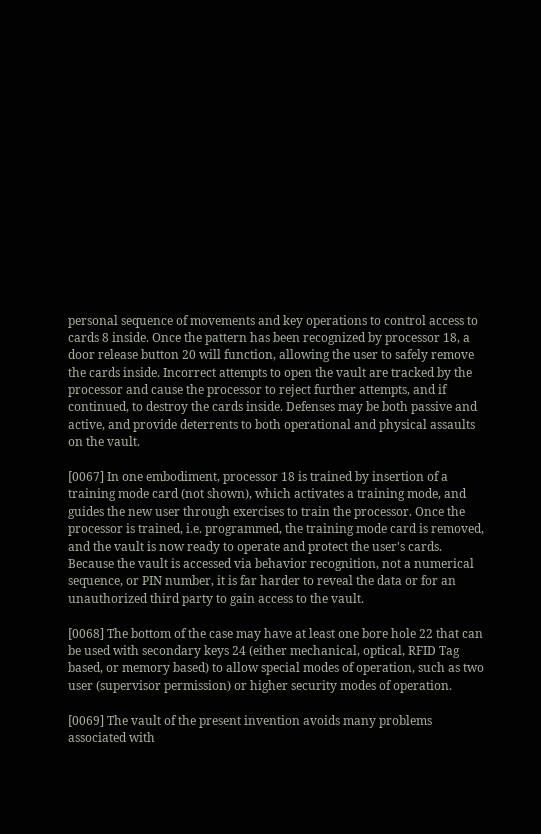personal sequence of movements and key operations to control access to cards 8 inside. Once the pattern has been recognized by processor 18, a door release button 20 will function, allowing the user to safely remove the cards inside. Incorrect attempts to open the vault are tracked by the processor and cause the processor to reject further attempts, and if continued, to destroy the cards inside. Defenses may be both passive and active, and provide deterrents to both operational and physical assaults on the vault.

[0067] In one embodiment, processor 18 is trained by insertion of a training mode card (not shown), which activates a training mode, and guides the new user through exercises to train the processor. Once the processor is trained, i.e. programmed, the training mode card is removed, and the vault is now ready to operate and protect the user's cards. Because the vault is accessed via behavior recognition, not a numerical sequence, or PIN number, it is far harder to reveal the data or for an unauthorized third party to gain access to the vault.

[0068] The bottom of the case may have at least one bore hole 22 that can be used with secondary keys 24 (either mechanical, optical, RFID Tag based, or memory based) to allow special modes of operation, such as two user (supervisor permission) or higher security modes of operation.

[0069] The vault of the present invention avoids many problems associated with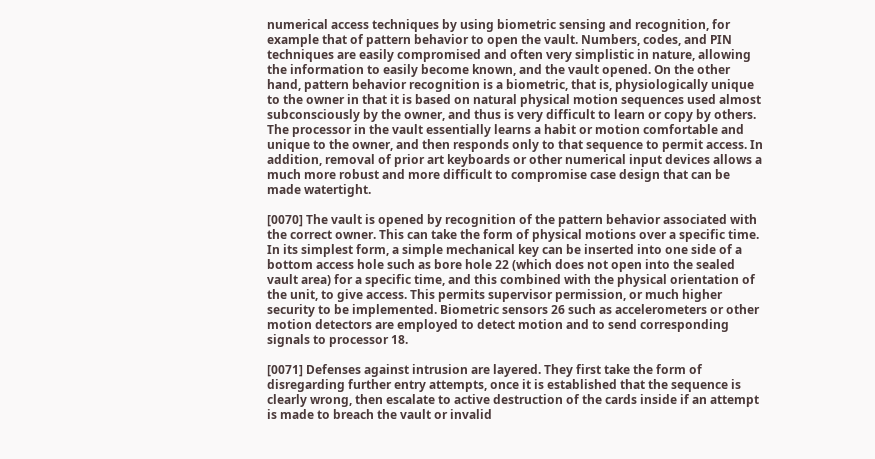numerical access techniques by using biometric sensing and recognition, for example that of pattern behavior to open the vault. Numbers, codes, and PIN techniques are easily compromised and often very simplistic in nature, allowing the information to easily become known, and the vault opened. On the other hand, pattern behavior recognition is a biometric, that is, physiologically unique to the owner in that it is based on natural physical motion sequences used almost subconsciously by the owner, and thus is very difficult to learn or copy by others. The processor in the vault essentially learns a habit or motion comfortable and unique to the owner, and then responds only to that sequence to permit access. In addition, removal of prior art keyboards or other numerical input devices allows a much more robust and more difficult to compromise case design that can be made watertight.

[0070] The vault is opened by recognition of the pattern behavior associated with the correct owner. This can take the form of physical motions over a specific time. In its simplest form, a simple mechanical key can be inserted into one side of a bottom access hole such as bore hole 22 (which does not open into the sealed vault area) for a specific time, and this combined with the physical orientation of the unit, to give access. This permits supervisor permission, or much higher security to be implemented. Biometric sensors 26 such as accelerometers or other motion detectors are employed to detect motion and to send corresponding signals to processor 18.

[0071] Defenses against intrusion are layered. They first take the form of disregarding further entry attempts, once it is established that the sequence is clearly wrong, then escalate to active destruction of the cards inside if an attempt is made to breach the vault or invalid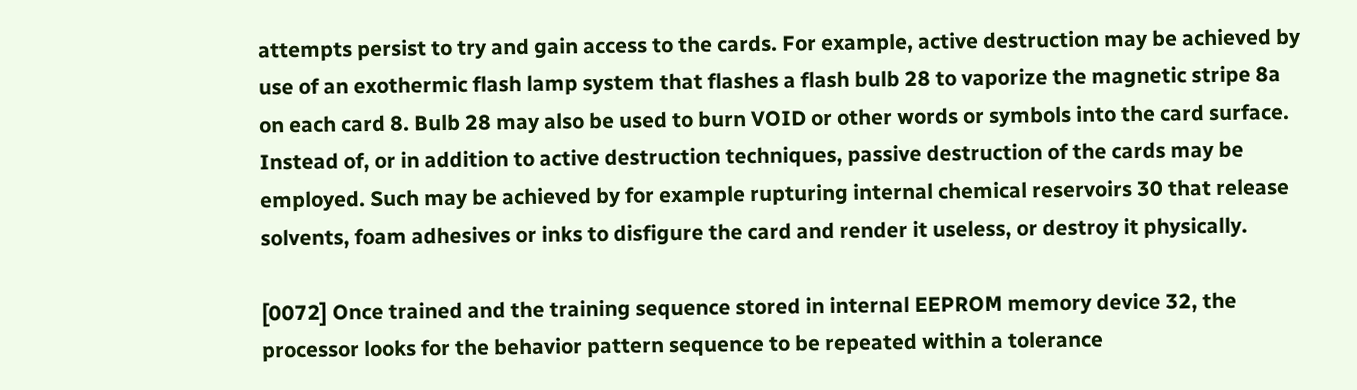attempts persist to try and gain access to the cards. For example, active destruction may be achieved by use of an exothermic flash lamp system that flashes a flash bulb 28 to vaporize the magnetic stripe 8a on each card 8. Bulb 28 may also be used to burn VOID or other words or symbols into the card surface. Instead of, or in addition to active destruction techniques, passive destruction of the cards may be employed. Such may be achieved by for example rupturing internal chemical reservoirs 30 that release solvents, foam adhesives or inks to disfigure the card and render it useless, or destroy it physically.

[0072] Once trained and the training sequence stored in internal EEPROM memory device 32, the processor looks for the behavior pattern sequence to be repeated within a tolerance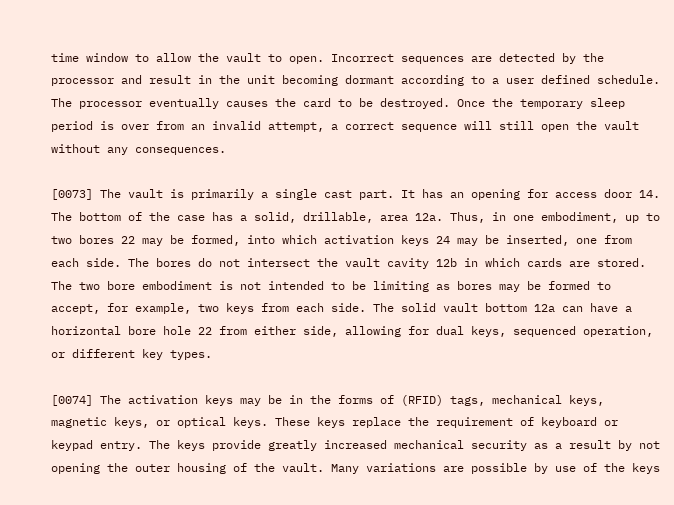time window to allow the vault to open. Incorrect sequences are detected by the processor and result in the unit becoming dormant according to a user defined schedule. The processor eventually causes the card to be destroyed. Once the temporary sleep period is over from an invalid attempt, a correct sequence will still open the vault without any consequences.

[0073] The vault is primarily a single cast part. It has an opening for access door 14. The bottom of the case has a solid, drillable, area 12a. Thus, in one embodiment, up to two bores 22 may be formed, into which activation keys 24 may be inserted, one from each side. The bores do not intersect the vault cavity 12b in which cards are stored. The two bore embodiment is not intended to be limiting as bores may be formed to accept, for example, two keys from each side. The solid vault bottom 12a can have a horizontal bore hole 22 from either side, allowing for dual keys, sequenced operation, or different key types.

[0074] The activation keys may be in the forms of (RFID) tags, mechanical keys, magnetic keys, or optical keys. These keys replace the requirement of keyboard or keypad entry. The keys provide greatly increased mechanical security as a result by not opening the outer housing of the vault. Many variations are possible by use of the keys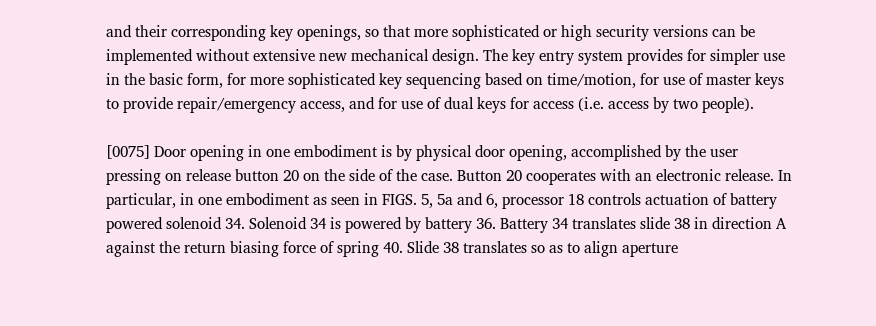and their corresponding key openings, so that more sophisticated or high security versions can be implemented without extensive new mechanical design. The key entry system provides for simpler use in the basic form, for more sophisticated key sequencing based on time/motion, for use of master keys to provide repair/emergency access, and for use of dual keys for access (i.e. access by two people).

[0075] Door opening in one embodiment is by physical door opening, accomplished by the user pressing on release button 20 on the side of the case. Button 20 cooperates with an electronic release. In particular, in one embodiment as seen in FIGS. 5, 5a and 6, processor 18 controls actuation of battery powered solenoid 34. Solenoid 34 is powered by battery 36. Battery 34 translates slide 38 in direction A against the return biasing force of spring 40. Slide 38 translates so as to align aperture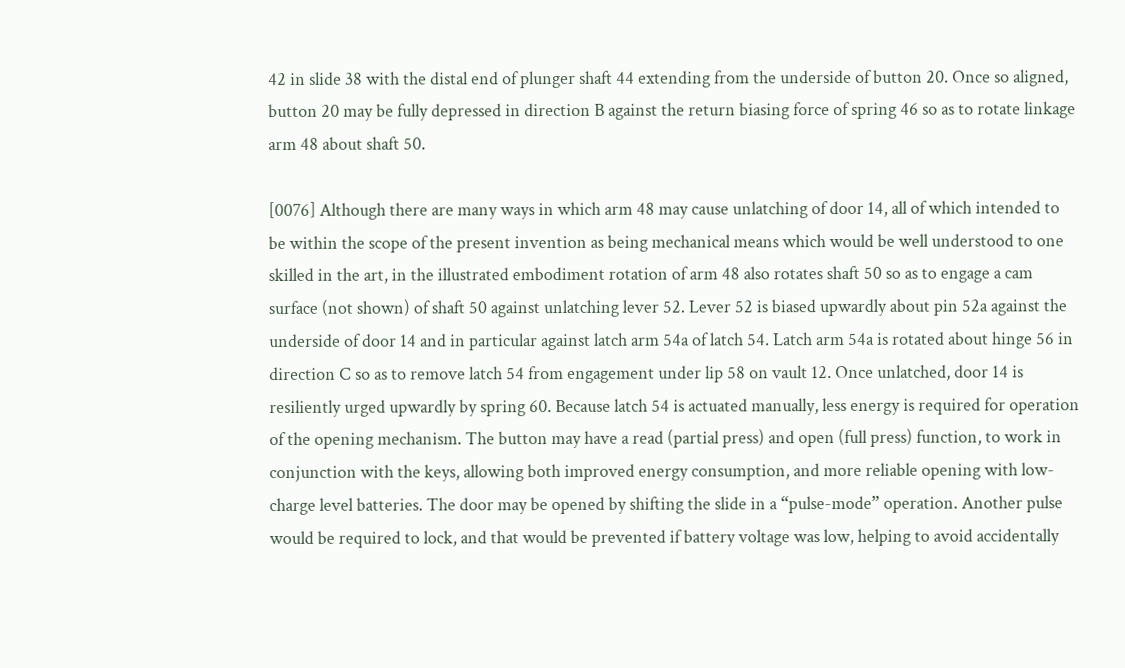42 in slide 38 with the distal end of plunger shaft 44 extending from the underside of button 20. Once so aligned, button 20 may be fully depressed in direction B against the return biasing force of spring 46 so as to rotate linkage arm 48 about shaft 50.

[0076] Although there are many ways in which arm 48 may cause unlatching of door 14, all of which intended to be within the scope of the present invention as being mechanical means which would be well understood to one skilled in the art, in the illustrated embodiment rotation of arm 48 also rotates shaft 50 so as to engage a cam surface (not shown) of shaft 50 against unlatching lever 52. Lever 52 is biased upwardly about pin 52a against the underside of door 14 and in particular against latch arm 54a of latch 54. Latch arm 54a is rotated about hinge 56 in direction C so as to remove latch 54 from engagement under lip 58 on vault 12. Once unlatched, door 14 is resiliently urged upwardly by spring 60. Because latch 54 is actuated manually, less energy is required for operation of the opening mechanism. The button may have a read (partial press) and open (full press) function, to work in conjunction with the keys, allowing both improved energy consumption, and more reliable opening with low-charge level batteries. The door may be opened by shifting the slide in a “pulse-mode” operation. Another pulse would be required to lock, and that would be prevented if battery voltage was low, helping to avoid accidentally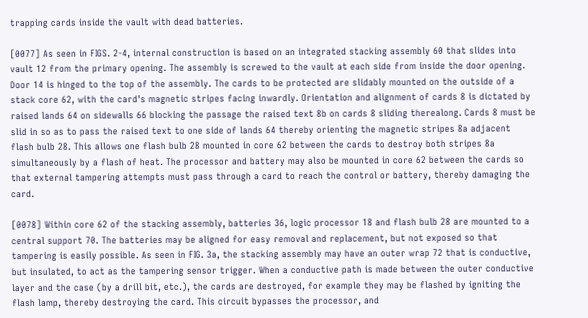trapping cards inside the vault with dead batteries.

[0077] As seen in FIGS. 2-4, internal construction is based on an integrated stacking assembly 60 that slides into vault 12 from the primary opening. The assembly is screwed to the vault at each side from inside the door opening. Door 14 is hinged to the top of the assembly. The cards to be protected are slidably mounted on the outside of a stack core 62, with the card's magnetic stripes facing inwardly. Orientation and alignment of cards 8 is dictated by raised lands 64 on sidewalls 66 blocking the passage the raised text 8b on cards 8 sliding therealong. Cards 8 must be slid in so as to pass the raised text to one side of lands 64 thereby orienting the magnetic stripes 8a adjacent flash bulb 28. This allows one flash bulb 28 mounted in core 62 between the cards to destroy both stripes 8a simultaneously by a flash of heat. The processor and battery may also be mounted in core 62 between the cards so that external tampering attempts must pass through a card to reach the control or battery, thereby damaging the card.

[0078] Within core 62 of the stacking assembly, batteries 36, logic processor 18 and flash bulb 28 are mounted to a central support 70. The batteries may be aligned for easy removal and replacement, but not exposed so that tampering is easily possible. As seen in FIG. 3a, the stacking assembly may have an outer wrap 72 that is conductive, but insulated, to act as the tampering sensor trigger. When a conductive path is made between the outer conductive layer and the case (by a drill bit, etc.), the cards are destroyed, for example they may be flashed by igniting the flash lamp, thereby destroying the card. This circuit bypasses the processor, and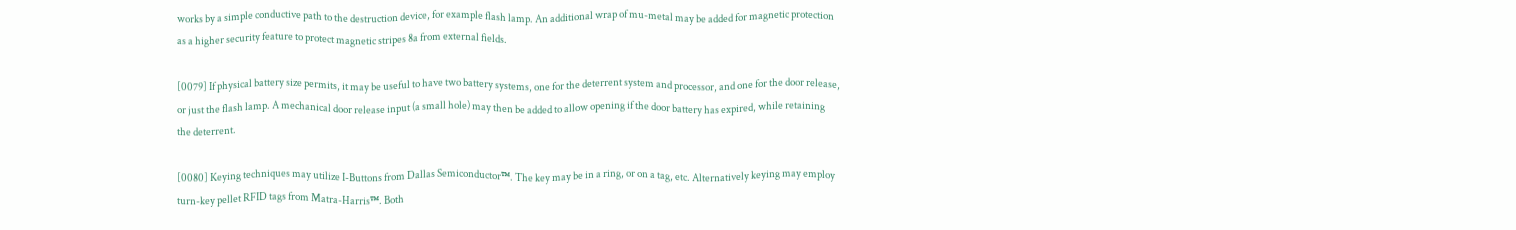works by a simple conductive path to the destruction device, for example flash lamp. An additional wrap of mu-metal may be added for magnetic protection as a higher security feature to protect magnetic stripes 8a from external fields.

[0079] If physical battery size permits, it may be useful to have two battery systems, one for the deterrent system and processor, and one for the door release, or just the flash lamp. A mechanical door release input (a small hole) may then be added to allow opening if the door battery has expired, while retaining the deterrent.

[0080] Keying techniques may utilize I-Buttons from Dallas Semiconductor™. The key may be in a ring, or on a tag, etc. Alternatively keying may employ turn-key pellet RFID tags from Matra-Harris™. Both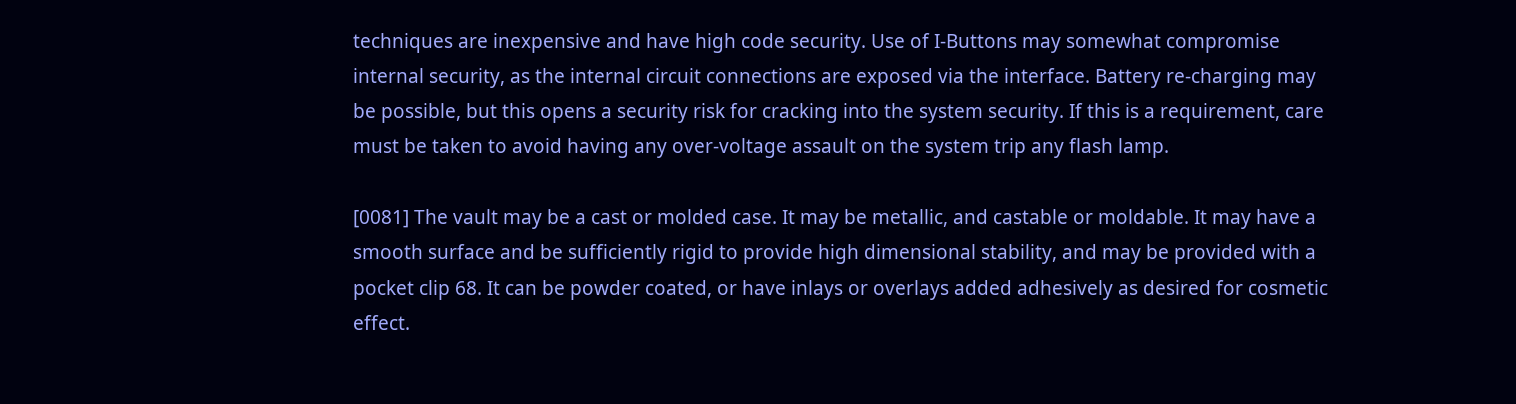techniques are inexpensive and have high code security. Use of I-Buttons may somewhat compromise internal security, as the internal circuit connections are exposed via the interface. Battery re-charging may be possible, but this opens a security risk for cracking into the system security. If this is a requirement, care must be taken to avoid having any over-voltage assault on the system trip any flash lamp.

[0081] The vault may be a cast or molded case. It may be metallic, and castable or moldable. It may have a smooth surface and be sufficiently rigid to provide high dimensional stability, and may be provided with a pocket clip 68. It can be powder coated, or have inlays or overlays added adhesively as desired for cosmetic effect.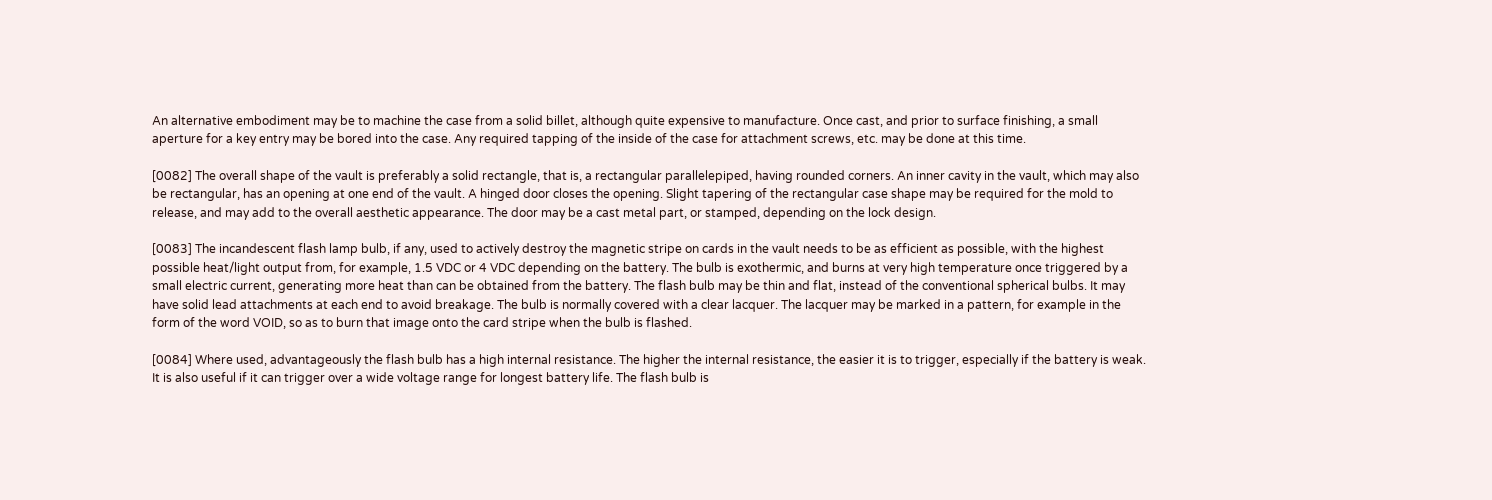An alternative embodiment may be to machine the case from a solid billet, although quite expensive to manufacture. Once cast, and prior to surface finishing, a small aperture for a key entry may be bored into the case. Any required tapping of the inside of the case for attachment screws, etc. may be done at this time.

[0082] The overall shape of the vault is preferably a solid rectangle, that is, a rectangular parallelepiped, having rounded corners. An inner cavity in the vault, which may also be rectangular, has an opening at one end of the vault. A hinged door closes the opening. Slight tapering of the rectangular case shape may be required for the mold to release, and may add to the overall aesthetic appearance. The door may be a cast metal part, or stamped, depending on the lock design.

[0083] The incandescent flash lamp bulb, if any, used to actively destroy the magnetic stripe on cards in the vault needs to be as efficient as possible, with the highest possible heat/light output from, for example, 1.5 VDC or 4 VDC depending on the battery. The bulb is exothermic, and burns at very high temperature once triggered by a small electric current, generating more heat than can be obtained from the battery. The flash bulb may be thin and flat, instead of the conventional spherical bulbs. It may have solid lead attachments at each end to avoid breakage. The bulb is normally covered with a clear lacquer. The lacquer may be marked in a pattern, for example in the form of the word VOID, so as to burn that image onto the card stripe when the bulb is flashed.

[0084] Where used, advantageously the flash bulb has a high internal resistance. The higher the internal resistance, the easier it is to trigger, especially if the battery is weak. It is also useful if it can trigger over a wide voltage range for longest battery life. The flash bulb is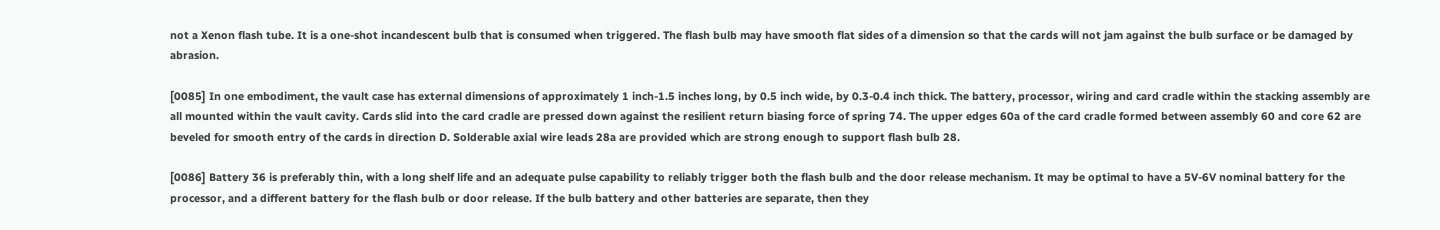not a Xenon flash tube. It is a one-shot incandescent bulb that is consumed when triggered. The flash bulb may have smooth flat sides of a dimension so that the cards will not jam against the bulb surface or be damaged by abrasion.

[0085] In one embodiment, the vault case has external dimensions of approximately 1 inch-1.5 inches long, by 0.5 inch wide, by 0.3-0.4 inch thick. The battery, processor, wiring and card cradle within the stacking assembly are all mounted within the vault cavity. Cards slid into the card cradle are pressed down against the resilient return biasing force of spring 74. The upper edges 60a of the card cradle formed between assembly 60 and core 62 are beveled for smooth entry of the cards in direction D. Solderable axial wire leads 28a are provided which are strong enough to support flash bulb 28.

[0086] Battery 36 is preferably thin, with a long shelf life and an adequate pulse capability to reliably trigger both the flash bulb and the door release mechanism. It may be optimal to have a 5V-6V nominal battery for the processor, and a different battery for the flash bulb or door release. If the bulb battery and other batteries are separate, then they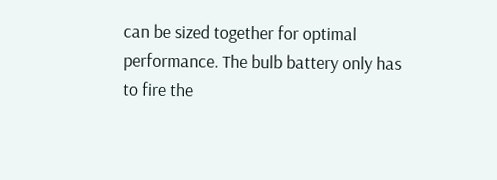can be sized together for optimal performance. The bulb battery only has to fire the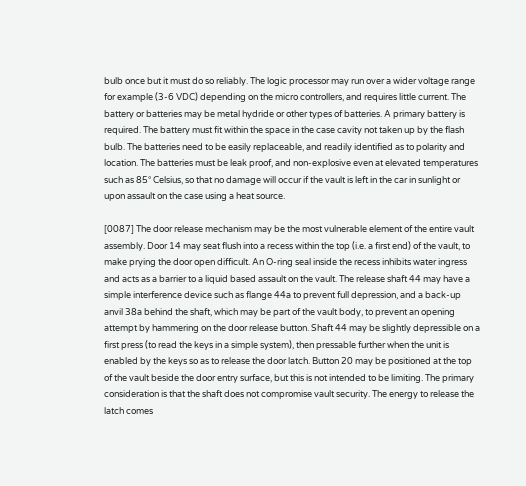bulb once but it must do so reliably. The logic processor may run over a wider voltage range for example (3-6 VDC) depending on the micro controllers, and requires little current. The battery or batteries may be metal hydride or other types of batteries. A primary battery is required. The battery must fit within the space in the case cavity not taken up by the flash bulb. The batteries need to be easily replaceable, and readily identified as to polarity and location. The batteries must be leak proof, and non-explosive even at elevated temperatures such as 85° Celsius, so that no damage will occur if the vault is left in the car in sunlight or upon assault on the case using a heat source.

[0087] The door release mechanism may be the most vulnerable element of the entire vault assembly. Door 14 may seat flush into a recess within the top (i.e. a first end) of the vault, to make prying the door open difficult. An O-ring seal inside the recess inhibits water ingress and acts as a barrier to a liquid based assault on the vault. The release shaft 44 may have a simple interference device such as flange 44a to prevent full depression, and a back-up anvil 38a behind the shaft, which may be part of the vault body, to prevent an opening attempt by hammering on the door release button. Shaft 44 may be slightly depressible on a first press (to read the keys in a simple system), then pressable further when the unit is enabled by the keys so as to release the door latch. Button 20 may be positioned at the top of the vault beside the door entry surface, but this is not intended to be limiting. The primary consideration is that the shaft does not compromise vault security. The energy to release the latch comes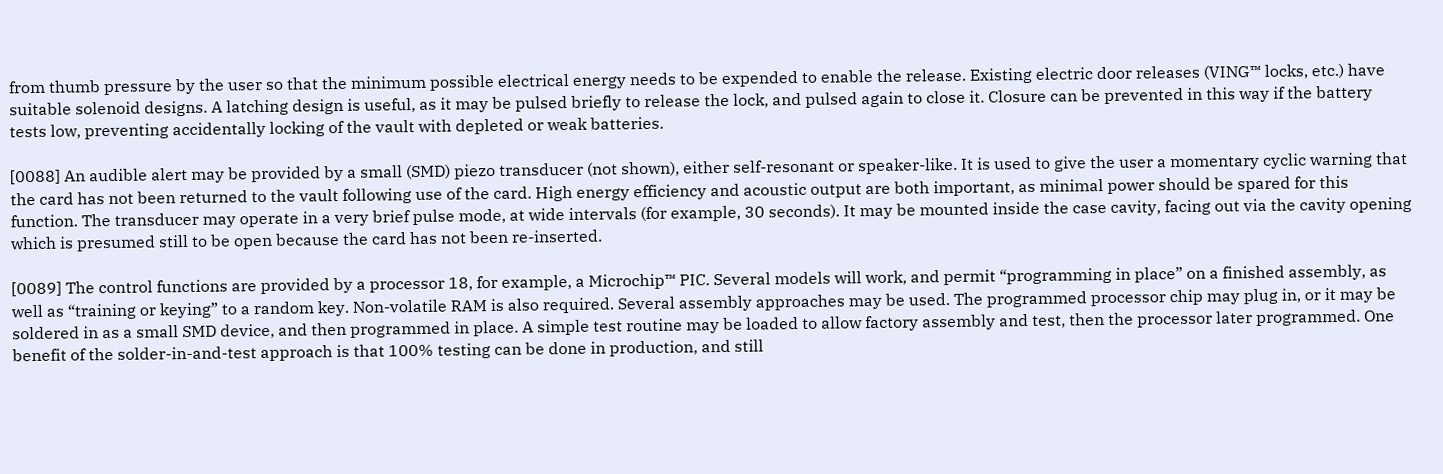from thumb pressure by the user so that the minimum possible electrical energy needs to be expended to enable the release. Existing electric door releases (VING™ locks, etc.) have suitable solenoid designs. A latching design is useful, as it may be pulsed briefly to release the lock, and pulsed again to close it. Closure can be prevented in this way if the battery tests low, preventing accidentally locking of the vault with depleted or weak batteries.

[0088] An audible alert may be provided by a small (SMD) piezo transducer (not shown), either self-resonant or speaker-like. It is used to give the user a momentary cyclic warning that the card has not been returned to the vault following use of the card. High energy efficiency and acoustic output are both important, as minimal power should be spared for this function. The transducer may operate in a very brief pulse mode, at wide intervals (for example, 30 seconds). It may be mounted inside the case cavity, facing out via the cavity opening which is presumed still to be open because the card has not been re-inserted.

[0089] The control functions are provided by a processor 18, for example, a Microchip™ PIC. Several models will work, and permit “programming in place” on a finished assembly, as well as “training or keying” to a random key. Non-volatile RAM is also required. Several assembly approaches may be used. The programmed processor chip may plug in, or it may be soldered in as a small SMD device, and then programmed in place. A simple test routine may be loaded to allow factory assembly and test, then the processor later programmed. One benefit of the solder-in-and-test approach is that 100% testing can be done in production, and still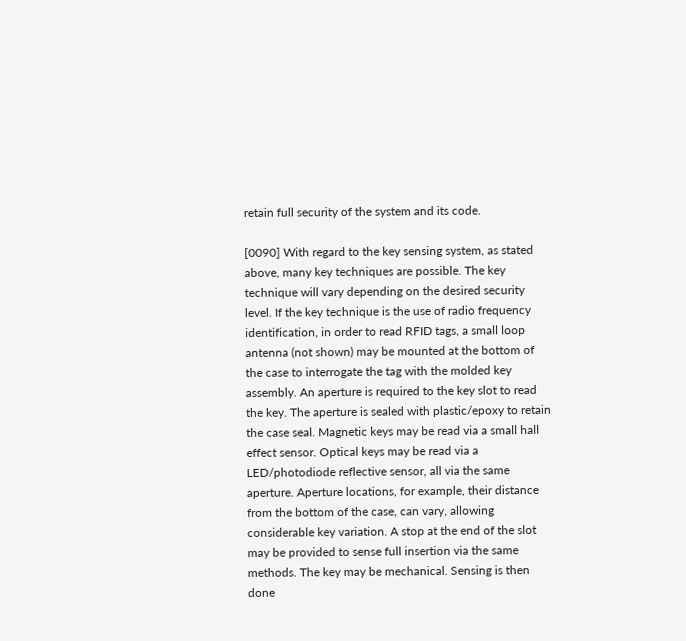retain full security of the system and its code.

[0090] With regard to the key sensing system, as stated above, many key techniques are possible. The key technique will vary depending on the desired security level. If the key technique is the use of radio frequency identification, in order to read RFID tags, a small loop antenna (not shown) may be mounted at the bottom of the case to interrogate the tag with the molded key assembly. An aperture is required to the key slot to read the key. The aperture is sealed with plastic/epoxy to retain the case seal. Magnetic keys may be read via a small hall effect sensor. Optical keys may be read via a LED/photodiode reflective sensor, all via the same aperture. Aperture locations, for example, their distance from the bottom of the case, can vary, allowing considerable key variation. A stop at the end of the slot may be provided to sense full insertion via the same methods. The key may be mechanical. Sensing is then done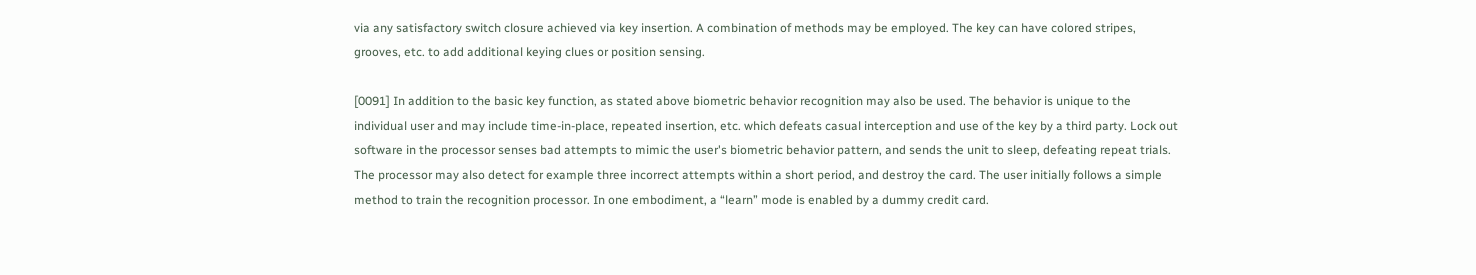via any satisfactory switch closure achieved via key insertion. A combination of methods may be employed. The key can have colored stripes, grooves, etc. to add additional keying clues or position sensing.

[0091] In addition to the basic key function, as stated above biometric behavior recognition may also be used. The behavior is unique to the individual user and may include time-in-place, repeated insertion, etc. which defeats casual interception and use of the key by a third party. Lock out software in the processor senses bad attempts to mimic the user's biometric behavior pattern, and sends the unit to sleep, defeating repeat trials. The processor may also detect for example three incorrect attempts within a short period, and destroy the card. The user initially follows a simple method to train the recognition processor. In one embodiment, a “learn” mode is enabled by a dummy credit card.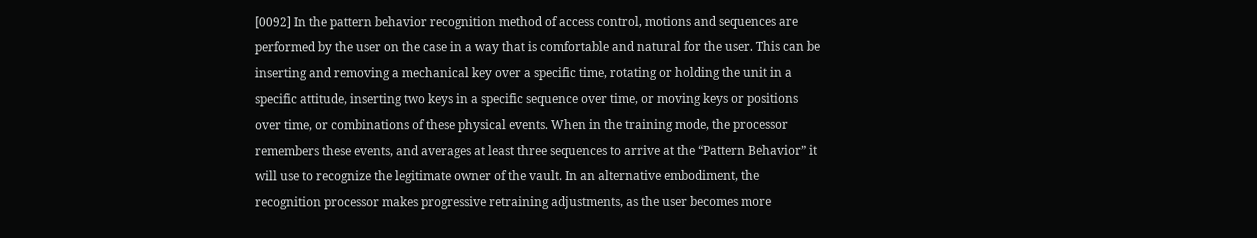[0092] In the pattern behavior recognition method of access control, motions and sequences are performed by the user on the case in a way that is comfortable and natural for the user. This can be inserting and removing a mechanical key over a specific time, rotating or holding the unit in a specific attitude, inserting two keys in a specific sequence over time, or moving keys or positions over time, or combinations of these physical events. When in the training mode, the processor remembers these events, and averages at least three sequences to arrive at the “Pattern Behavior” it will use to recognize the legitimate owner of the vault. In an alternative embodiment, the recognition processor makes progressive retraining adjustments, as the user becomes more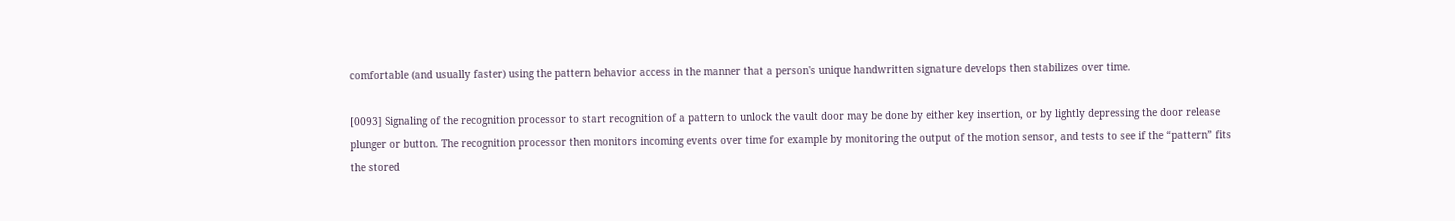comfortable (and usually faster) using the pattern behavior access in the manner that a person's unique handwritten signature develops then stabilizes over time.

[0093] Signaling of the recognition processor to start recognition of a pattern to unlock the vault door may be done by either key insertion, or by lightly depressing the door release plunger or button. The recognition processor then monitors incoming events over time for example by monitoring the output of the motion sensor, and tests to see if the “pattern” fits the stored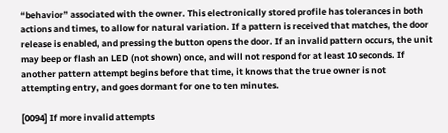“behavior” associated with the owner. This electronically stored profile has tolerances in both actions and times, to allow for natural variation. If a pattern is received that matches, the door release is enabled, and pressing the button opens the door. If an invalid pattern occurs, the unit may beep or flash an LED (not shown) once, and will not respond for at least 10 seconds. If another pattern attempt begins before that time, it knows that the true owner is not attempting entry, and goes dormant for one to ten minutes.

[0094] If more invalid attempts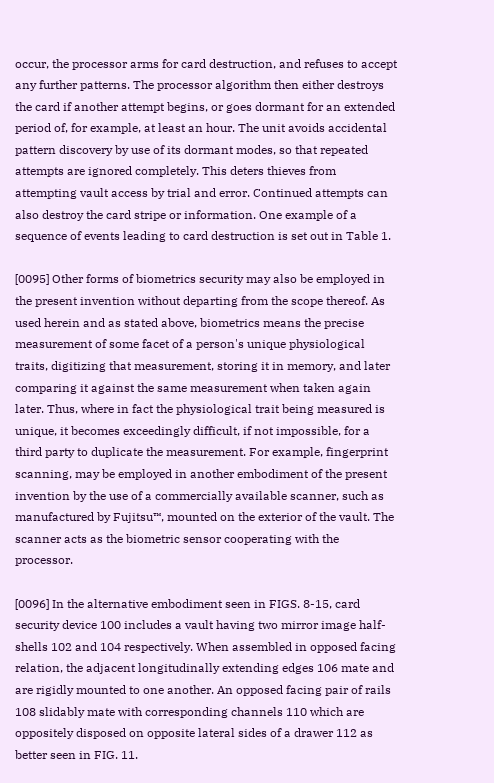occur, the processor arms for card destruction, and refuses to accept any further patterns. The processor algorithm then either destroys the card if another attempt begins, or goes dormant for an extended period of, for example, at least an hour. The unit avoids accidental pattern discovery by use of its dormant modes, so that repeated attempts are ignored completely. This deters thieves from attempting vault access by trial and error. Continued attempts can also destroy the card stripe or information. One example of a sequence of events leading to card destruction is set out in Table 1.

[0095] Other forms of biometrics security may also be employed in the present invention without departing from the scope thereof. As used herein and as stated above, biometrics means the precise measurement of some facet of a person's unique physiological traits, digitizing that measurement, storing it in memory, and later comparing it against the same measurement when taken again later. Thus, where in fact the physiological trait being measured is unique, it becomes exceedingly difficult, if not impossible, for a third party to duplicate the measurement. For example, fingerprint scanning, may be employed in another embodiment of the present invention by the use of a commercially available scanner, such as manufactured by Fujitsu™, mounted on the exterior of the vault. The scanner acts as the biometric sensor cooperating with the processor.

[0096] In the alternative embodiment seen in FIGS. 8-15, card security device 100 includes a vault having two mirror image half-shells 102 and 104 respectively. When assembled in opposed facing relation, the adjacent longitudinally extending edges 106 mate and are rigidly mounted to one another. An opposed facing pair of rails 108 slidably mate with corresponding channels 110 which are oppositely disposed on opposite lateral sides of a drawer 112 as better seen in FIG. 11.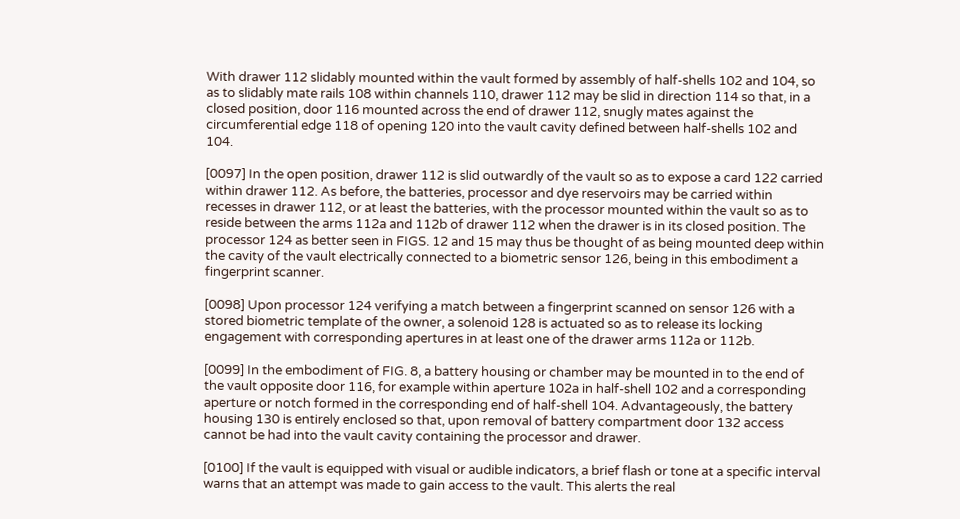With drawer 112 slidably mounted within the vault formed by assembly of half-shells 102 and 104, so as to slidably mate rails 108 within channels 110, drawer 112 may be slid in direction 114 so that, in a closed position, door 116 mounted across the end of drawer 112, snugly mates against the circumferential edge 118 of opening 120 into the vault cavity defined between half-shells 102 and 104.

[0097] In the open position, drawer 112 is slid outwardly of the vault so as to expose a card 122 carried within drawer 112. As before, the batteries, processor and dye reservoirs may be carried within recesses in drawer 112, or at least the batteries, with the processor mounted within the vault so as to reside between the arms 112a and 112b of drawer 112 when the drawer is in its closed position. The processor 124 as better seen in FIGS. 12 and 15 may thus be thought of as being mounted deep within the cavity of the vault electrically connected to a biometric sensor 126, being in this embodiment a fingerprint scanner.

[0098] Upon processor 124 verifying a match between a fingerprint scanned on sensor 126 with a stored biometric template of the owner, a solenoid 128 is actuated so as to release its locking engagement with corresponding apertures in at least one of the drawer arms 112a or 112b.

[0099] In the embodiment of FIG. 8, a battery housing or chamber may be mounted in to the end of the vault opposite door 116, for example within aperture 102a in half-shell 102 and a corresponding aperture or notch formed in the corresponding end of half-shell 104. Advantageously, the battery housing 130 is entirely enclosed so that, upon removal of battery compartment door 132 access cannot be had into the vault cavity containing the processor and drawer.

[0100] If the vault is equipped with visual or audible indicators, a brief flash or tone at a specific interval warns that an attempt was made to gain access to the vault. This alerts the real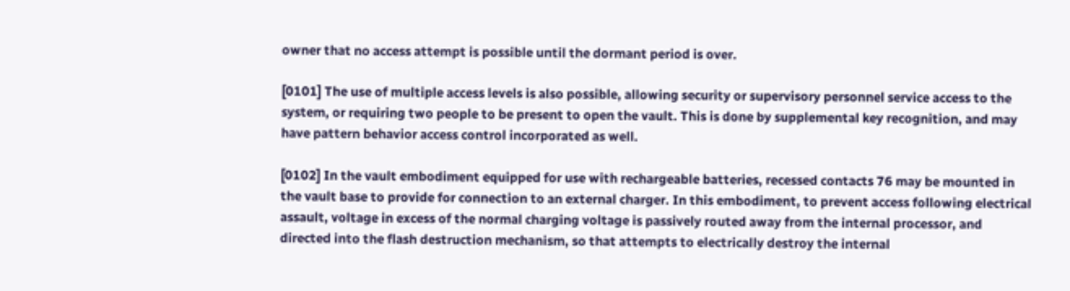owner that no access attempt is possible until the dormant period is over.

[0101] The use of multiple access levels is also possible, allowing security or supervisory personnel service access to the system, or requiring two people to be present to open the vault. This is done by supplemental key recognition, and may have pattern behavior access control incorporated as well.

[0102] In the vault embodiment equipped for use with rechargeable batteries, recessed contacts 76 may be mounted in the vault base to provide for connection to an external charger. In this embodiment, to prevent access following electrical assault, voltage in excess of the normal charging voltage is passively routed away from the internal processor, and directed into the flash destruction mechanism, so that attempts to electrically destroy the internal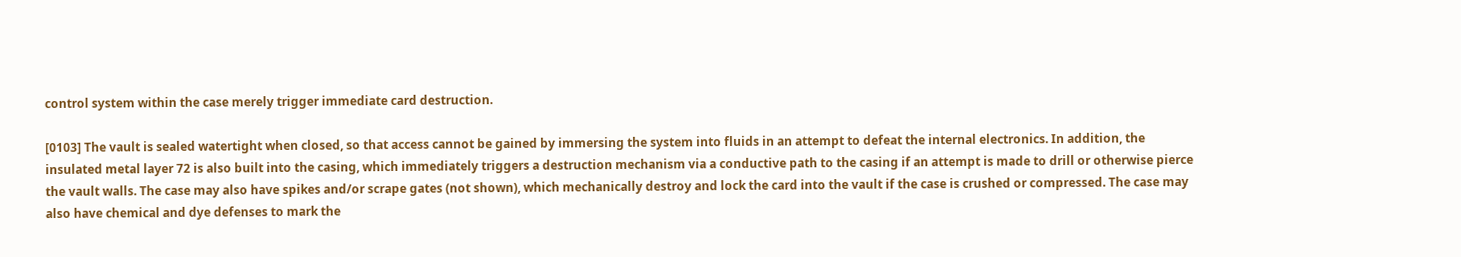control system within the case merely trigger immediate card destruction.

[0103] The vault is sealed watertight when closed, so that access cannot be gained by immersing the system into fluids in an attempt to defeat the internal electronics. In addition, the insulated metal layer 72 is also built into the casing, which immediately triggers a destruction mechanism via a conductive path to the casing if an attempt is made to drill or otherwise pierce the vault walls. The case may also have spikes and/or scrape gates (not shown), which mechanically destroy and lock the card into the vault if the case is crushed or compressed. The case may also have chemical and dye defenses to mark the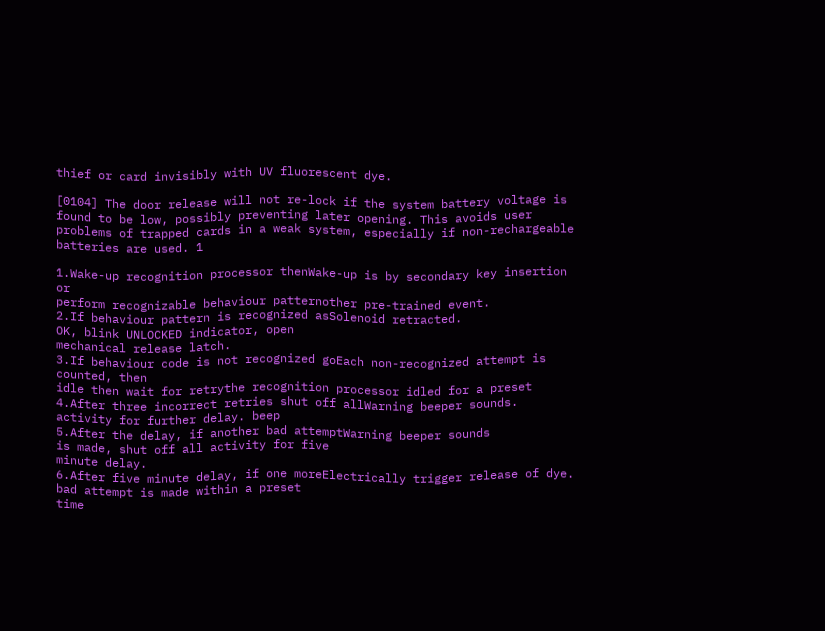thief or card invisibly with UV fluorescent dye.

[0104] The door release will not re-lock if the system battery voltage is found to be low, possibly preventing later opening. This avoids user problems of trapped cards in a weak system, especially if non-rechargeable batteries are used. 1

1.Wake-up recognition processor thenWake-up is by secondary key insertion or
perform recognizable behaviour patternother pre-trained event.
2.If behaviour pattern is recognized asSolenoid retracted.
OK, blink UNLOCKED indicator, open
mechanical release latch.
3.If behaviour code is not recognized goEach non-recognized attempt is counted, then
idle then wait for retrythe recognition processor idled for a preset
4.After three incorrect retries shut off allWarning beeper sounds.
activity for further delay. beep
5.After the delay, if another bad attemptWarning beeper sounds
is made, shut off all activity for five
minute delay.
6.After five minute delay, if one moreElectrically trigger release of dye.
bad attempt is made within a preset
time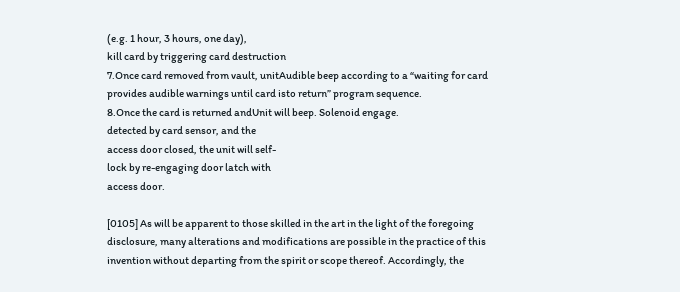(e.g. 1 hour, 3 hours, one day),
kill card by triggering card destruction
7.Once card removed from vault, unitAudible beep according to a “waiting for card
provides audible warnings until card isto return” program sequence.
8.Once the card is returned andUnit will beep. Solenoid engage.
detected by card sensor, and the
access door closed, the unit will self-
lock by re-engaging door latch with
access door.

[0105] As will be apparent to those skilled in the art in the light of the foregoing disclosure, many alterations and modifications are possible in the practice of this invention without departing from the spirit or scope thereof. Accordingly, the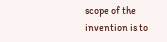scope of the invention is to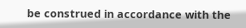be construed in accordance with the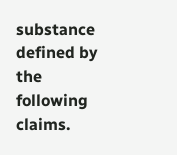substance defined by the following claims.